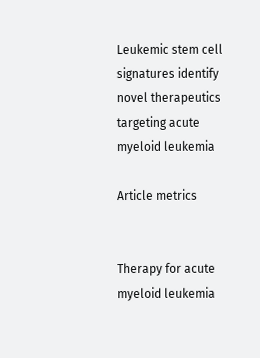Leukemic stem cell signatures identify novel therapeutics targeting acute myeloid leukemia

Article metrics


Therapy for acute myeloid leukemia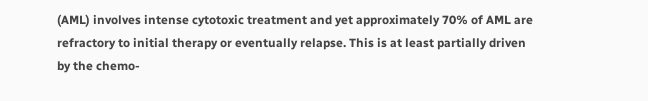(AML) involves intense cytotoxic treatment and yet approximately 70% of AML are refractory to initial therapy or eventually relapse. This is at least partially driven by the chemo-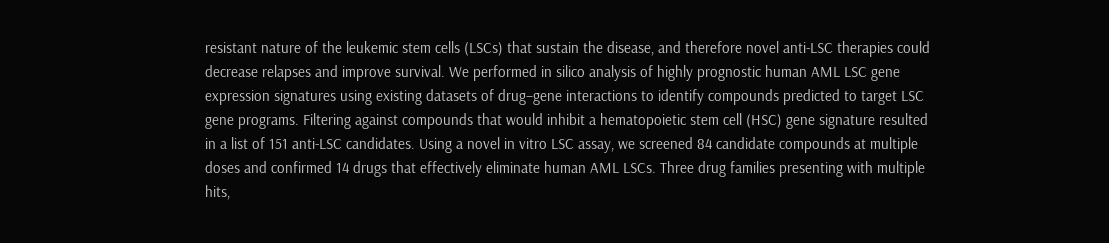resistant nature of the leukemic stem cells (LSCs) that sustain the disease, and therefore novel anti-LSC therapies could decrease relapses and improve survival. We performed in silico analysis of highly prognostic human AML LSC gene expression signatures using existing datasets of drug–gene interactions to identify compounds predicted to target LSC gene programs. Filtering against compounds that would inhibit a hematopoietic stem cell (HSC) gene signature resulted in a list of 151 anti-LSC candidates. Using a novel in vitro LSC assay, we screened 84 candidate compounds at multiple doses and confirmed 14 drugs that effectively eliminate human AML LSCs. Three drug families presenting with multiple hits,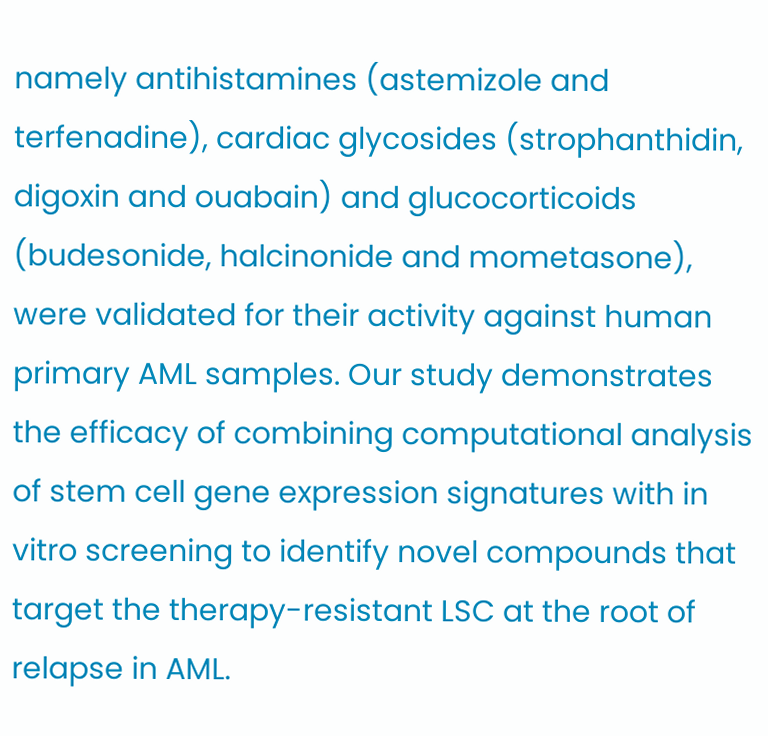namely antihistamines (astemizole and terfenadine), cardiac glycosides (strophanthidin, digoxin and ouabain) and glucocorticoids (budesonide, halcinonide and mometasone), were validated for their activity against human primary AML samples. Our study demonstrates the efficacy of combining computational analysis of stem cell gene expression signatures with in vitro screening to identify novel compounds that target the therapy-resistant LSC at the root of relapse in AML.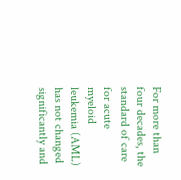For more than four decades, the standard of care for acute myeloid leukemia (AML) has not changed significantly and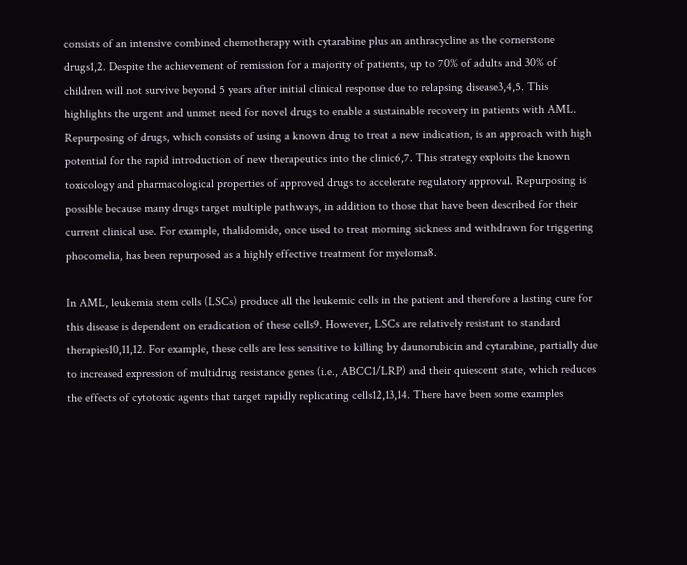consists of an intensive combined chemotherapy with cytarabine plus an anthracycline as the cornerstone drugs1,2. Despite the achievement of remission for a majority of patients, up to 70% of adults and 30% of children will not survive beyond 5 years after initial clinical response due to relapsing disease3,4,5. This highlights the urgent and unmet need for novel drugs to enable a sustainable recovery in patients with AML. Repurposing of drugs, which consists of using a known drug to treat a new indication, is an approach with high potential for the rapid introduction of new therapeutics into the clinic6,7. This strategy exploits the known toxicology and pharmacological properties of approved drugs to accelerate regulatory approval. Repurposing is possible because many drugs target multiple pathways, in addition to those that have been described for their current clinical use. For example, thalidomide, once used to treat morning sickness and withdrawn for triggering phocomelia, has been repurposed as a highly effective treatment for myeloma8.

In AML, leukemia stem cells (LSCs) produce all the leukemic cells in the patient and therefore a lasting cure for this disease is dependent on eradication of these cells9. However, LSCs are relatively resistant to standard therapies10,11,12. For example, these cells are less sensitive to killing by daunorubicin and cytarabine, partially due to increased expression of multidrug resistance genes (i.e., ABCC1/LRP) and their quiescent state, which reduces the effects of cytotoxic agents that target rapidly replicating cells12,13,14. There have been some examples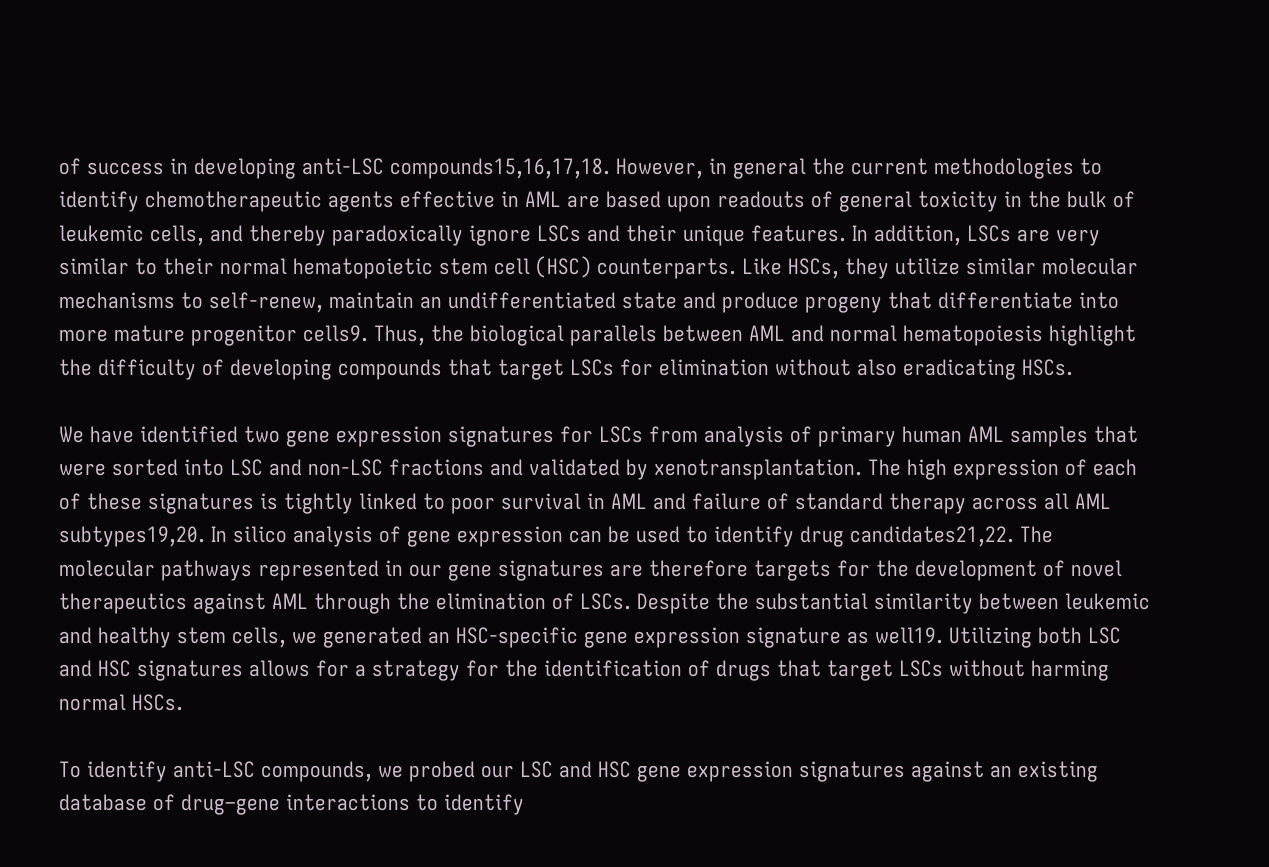of success in developing anti-LSC compounds15,16,17,18. However, in general the current methodologies to identify chemotherapeutic agents effective in AML are based upon readouts of general toxicity in the bulk of leukemic cells, and thereby paradoxically ignore LSCs and their unique features. In addition, LSCs are very similar to their normal hematopoietic stem cell (HSC) counterparts. Like HSCs, they utilize similar molecular mechanisms to self-renew, maintain an undifferentiated state and produce progeny that differentiate into more mature progenitor cells9. Thus, the biological parallels between AML and normal hematopoiesis highlight the difficulty of developing compounds that target LSCs for elimination without also eradicating HSCs.

We have identified two gene expression signatures for LSCs from analysis of primary human AML samples that were sorted into LSC and non-LSC fractions and validated by xenotransplantation. The high expression of each of these signatures is tightly linked to poor survival in AML and failure of standard therapy across all AML subtypes19,20. In silico analysis of gene expression can be used to identify drug candidates21,22. The molecular pathways represented in our gene signatures are therefore targets for the development of novel therapeutics against AML through the elimination of LSCs. Despite the substantial similarity between leukemic and healthy stem cells, we generated an HSC-specific gene expression signature as well19. Utilizing both LSC and HSC signatures allows for a strategy for the identification of drugs that target LSCs without harming normal HSCs.

To identify anti-LSC compounds, we probed our LSC and HSC gene expression signatures against an existing database of drug–gene interactions to identify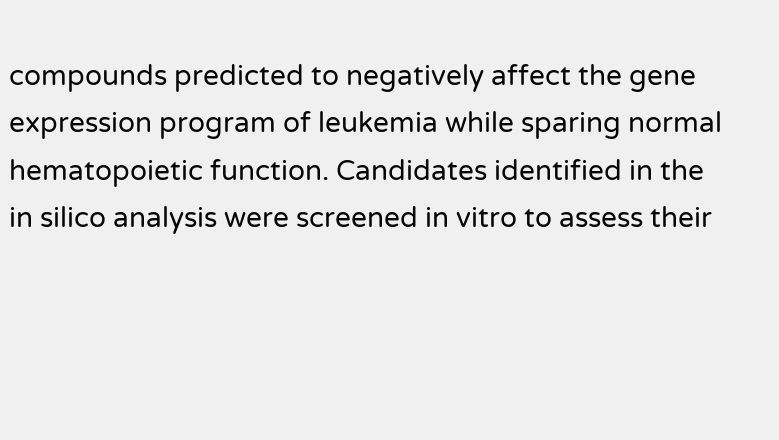compounds predicted to negatively affect the gene expression program of leukemia while sparing normal hematopoietic function. Candidates identified in the in silico analysis were screened in vitro to assess their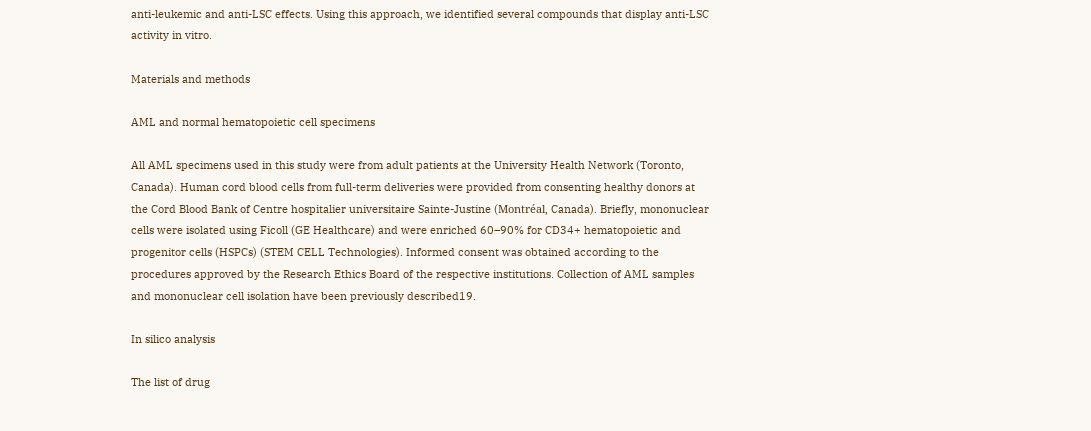anti-leukemic and anti-LSC effects. Using this approach, we identified several compounds that display anti-LSC activity in vitro.

Materials and methods

AML and normal hematopoietic cell specimens

All AML specimens used in this study were from adult patients at the University Health Network (Toronto, Canada). Human cord blood cells from full-term deliveries were provided from consenting healthy donors at the Cord Blood Bank of Centre hospitalier universitaire Sainte-Justine (Montréal, Canada). Briefly, mononuclear cells were isolated using Ficoll (GE Healthcare) and were enriched 60–90% for CD34+ hematopoietic and progenitor cells (HSPCs) (STEM CELL Technologies). Informed consent was obtained according to the procedures approved by the Research Ethics Board of the respective institutions. Collection of AML samples and mononuclear cell isolation have been previously described19.

In silico analysis

The list of drug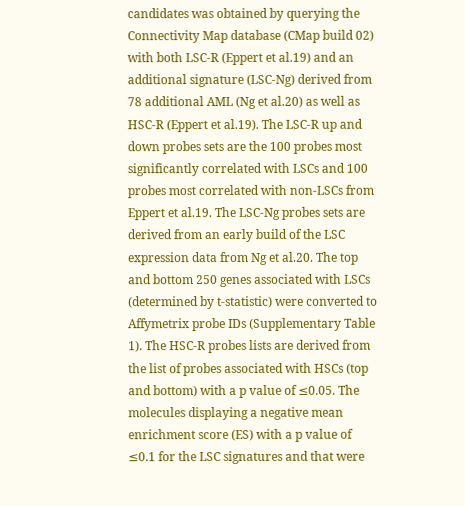candidates was obtained by querying the Connectivity Map database (CMap build 02) with both LSC-R (Eppert et al.19) and an additional signature (LSC-Ng) derived from 78 additional AML (Ng et al.20) as well as HSC-R (Eppert et al.19). The LSC-R up and down probes sets are the 100 probes most significantly correlated with LSCs and 100 probes most correlated with non-LSCs from Eppert et al.19. The LSC-Ng probes sets are derived from an early build of the LSC expression data from Ng et al.20. The top and bottom 250 genes associated with LSCs (determined by t-statistic) were converted to Affymetrix probe IDs (Supplementary Table 1). The HSC-R probes lists are derived from the list of probes associated with HSCs (top and bottom) with a p value of ≤0.05. The molecules displaying a negative mean enrichment score (ES) with a p value of ≤0.1 for the LSC signatures and that were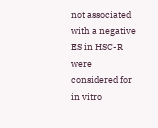not associated with a negative ES in HSC-R were considered for in vitro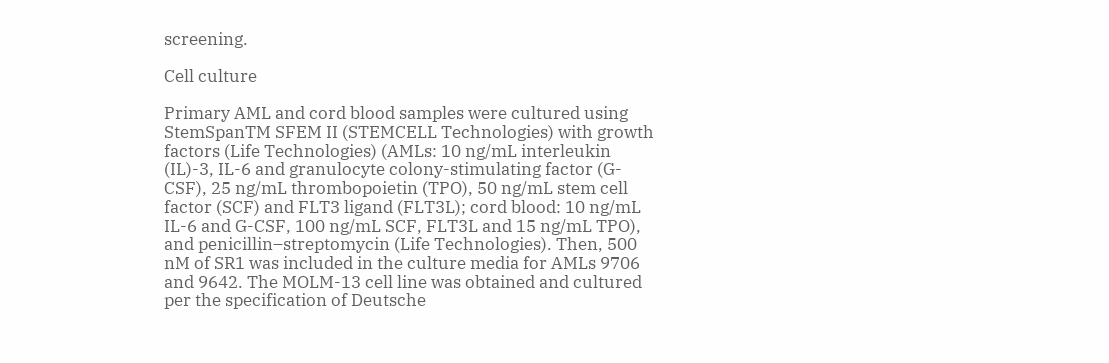screening.

Cell culture

Primary AML and cord blood samples were cultured using StemSpanTM SFEM II (STEMCELL Technologies) with growth factors (Life Technologies) (AMLs: 10 ng/mL interleukin (IL)-3, IL-6 and granulocyte colony-stimulating factor (G-CSF), 25 ng/mL thrombopoietin (TPO), 50 ng/mL stem cell factor (SCF) and FLT3 ligand (FLT3L); cord blood: 10 ng/mL IL-6 and G-CSF, 100 ng/mL SCF, FLT3L and 15 ng/mL TPO), and penicillin–streptomycin (Life Technologies). Then, 500 nM of SR1 was included in the culture media for AMLs 9706 and 9642. The MOLM-13 cell line was obtained and cultured per the specification of Deutsche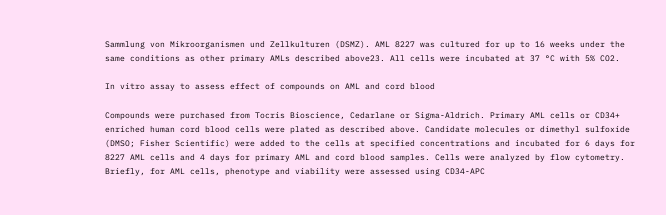Sammlung von Mikroorganismen und Zellkulturen (DSMZ). AML 8227 was cultured for up to 16 weeks under the same conditions as other primary AMLs described above23. All cells were incubated at 37 °C with 5% CO2.

In vitro assay to assess effect of compounds on AML and cord blood

Compounds were purchased from Tocris Bioscience, Cedarlane or Sigma-Aldrich. Primary AML cells or CD34+ enriched human cord blood cells were plated as described above. Candidate molecules or dimethyl sulfoxide (DMSO; Fisher Scientific) were added to the cells at specified concentrations and incubated for 6 days for 8227 AML cells and 4 days for primary AML and cord blood samples. Cells were analyzed by flow cytometry. Briefly, for AML cells, phenotype and viability were assessed using CD34-APC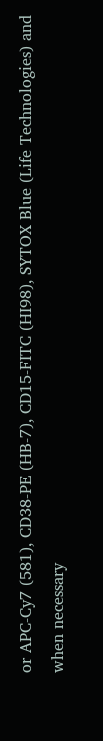or APC-Cy7 (581), CD38-PE (HB-7), CD15-FITC (HI98), SYTOX Blue (Life Technologies) and when necessary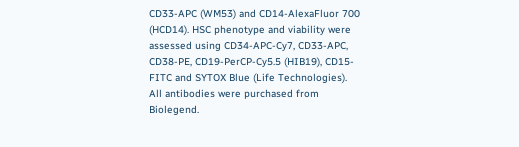CD33-APC (WM53) and CD14-AlexaFluor 700 (HCD14). HSC phenotype and viability were assessed using CD34-APC-Cy7, CD33-APC, CD38-PE, CD19-PerCP-Cy5.5 (HIB19), CD15-FITC and SYTOX Blue (Life Technologies). All antibodies were purchased from Biolegend.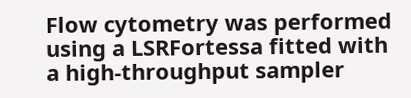Flow cytometry was performed using a LSRFortessa fitted with a high-throughput sampler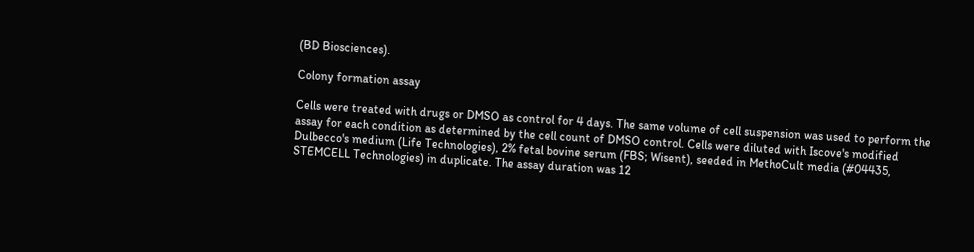(BD Biosciences).

Colony formation assay

Cells were treated with drugs or DMSO as control for 4 days. The same volume of cell suspension was used to perform the assay for each condition as determined by the cell count of DMSO control. Cells were diluted with Iscove's modified Dulbecco's medium (Life Technologies), 2% fetal bovine serum (FBS; Wisent), seeded in MethoCult media (#04435, STEMCELL Technologies) in duplicate. The assay duration was 12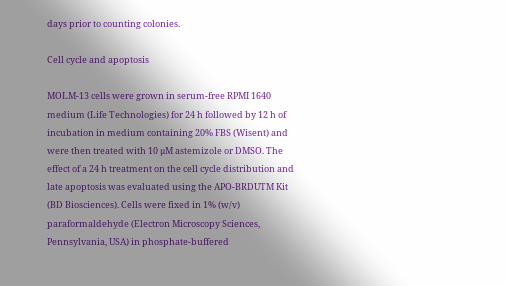days prior to counting colonies.

Cell cycle and apoptosis

MOLM-13 cells were grown in serum-free RPMI 1640 medium (Life Technologies) for 24 h followed by 12 h of incubation in medium containing 20% FBS (Wisent) and were then treated with 10 μM astemizole or DMSO. The effect of a 24 h treatment on the cell cycle distribution and late apoptosis was evaluated using the APO-BRDUTM Kit (BD Biosciences). Cells were fixed in 1% (w/v) paraformaldehyde (Electron Microscopy Sciences, Pennsylvania, USA) in phosphate-buffered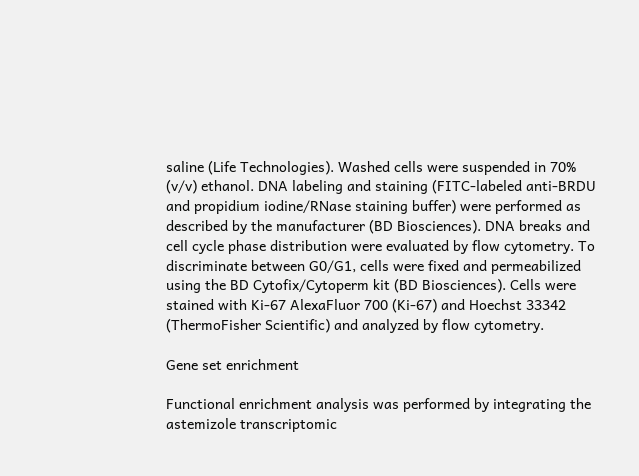saline (Life Technologies). Washed cells were suspended in 70% (v/v) ethanol. DNA labeling and staining (FITC-labeled anti-BRDU and propidium iodine/RNase staining buffer) were performed as described by the manufacturer (BD Biosciences). DNA breaks and cell cycle phase distribution were evaluated by flow cytometry. To discriminate between G0/G1, cells were fixed and permeabilized using the BD Cytofix/Cytoperm kit (BD Biosciences). Cells were stained with Ki-67 AlexaFluor 700 (Ki-67) and Hoechst 33342 (ThermoFisher Scientific) and analyzed by flow cytometry.

Gene set enrichment

Functional enrichment analysis was performed by integrating the astemizole transcriptomic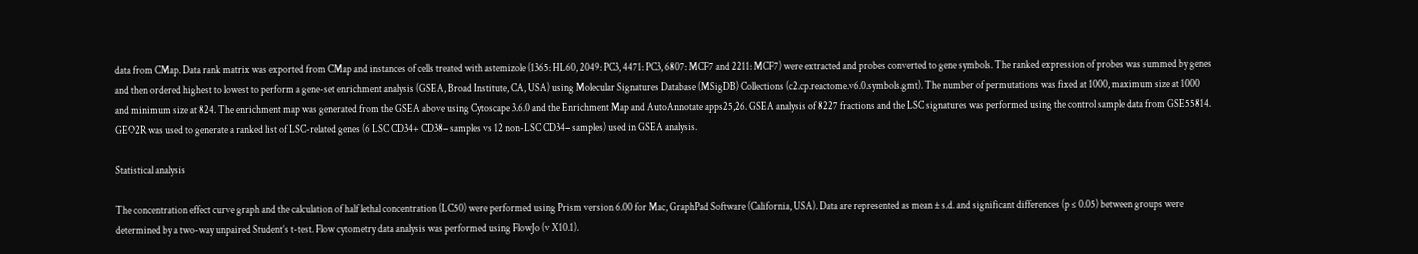data from CMap. Data rank matrix was exported from CMap and instances of cells treated with astemizole (1365: HL60, 2049: PC3, 4471: PC3, 6807: MCF7 and 2211: MCF7) were extracted and probes converted to gene symbols. The ranked expression of probes was summed by genes and then ordered highest to lowest to perform a gene-set enrichment analysis (GSEA, Broad Institute, CA, USA) using Molecular Signatures Database (MSigDB) Collections (c2.cp.reactome.v6.0.symbols.gmt). The number of permutations was fixed at 1000, maximum size at 1000 and minimum size at 824. The enrichment map was generated from the GSEA above using Cytoscape 3.6.0 and the Enrichment Map and AutoAnnotate apps25,26. GSEA analysis of 8227 fractions and the LSC signatures was performed using the control sample data from GSE55814. GEO2R was used to generate a ranked list of LSC-related genes (6 LSC CD34+ CD38− samples vs 12 non-LSC CD34− samples) used in GSEA analysis.

Statistical analysis

The concentration effect curve graph and the calculation of half lethal concentration (LC50) were performed using Prism version 6.00 for Mac, GraphPad Software (California, USA). Data are represented as mean ± s.d. and significant differences (p ≤ 0.05) between groups were determined by a two-way unpaired Student’s t-test. Flow cytometry data analysis was performed using FlowJo (v X10.1).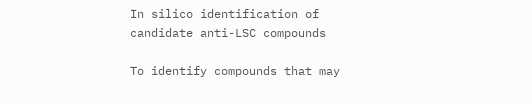In silico identification of candidate anti-LSC compounds

To identify compounds that may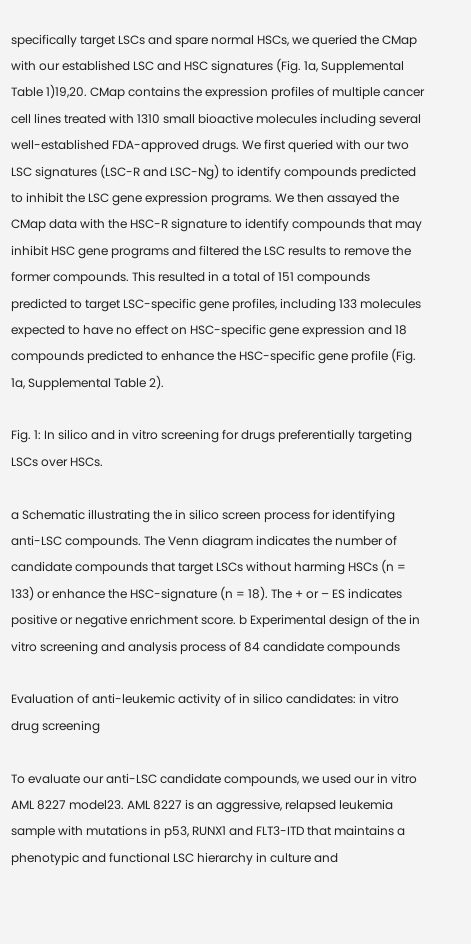specifically target LSCs and spare normal HSCs, we queried the CMap with our established LSC and HSC signatures (Fig. 1a, Supplemental Table 1)19,20. CMap contains the expression profiles of multiple cancer cell lines treated with 1310 small bioactive molecules including several well-established FDA-approved drugs. We first queried with our two LSC signatures (LSC-R and LSC-Ng) to identify compounds predicted to inhibit the LSC gene expression programs. We then assayed the CMap data with the HSC-R signature to identify compounds that may inhibit HSC gene programs and filtered the LSC results to remove the former compounds. This resulted in a total of 151 compounds predicted to target LSC-specific gene profiles, including 133 molecules expected to have no effect on HSC-specific gene expression and 18 compounds predicted to enhance the HSC-specific gene profile (Fig. 1a, Supplemental Table 2).

Fig. 1: In silico and in vitro screening for drugs preferentially targeting LSCs over HSCs.

a Schematic illustrating the in silico screen process for identifying anti-LSC compounds. The Venn diagram indicates the number of candidate compounds that target LSCs without harming HSCs (n = 133) or enhance the HSC-signature (n = 18). The + or – ES indicates positive or negative enrichment score. b Experimental design of the in vitro screening and analysis process of 84 candidate compounds

Evaluation of anti-leukemic activity of in silico candidates: in vitro drug screening

To evaluate our anti-LSC candidate compounds, we used our in vitro AML 8227 model23. AML 8227 is an aggressive, relapsed leukemia sample with mutations in p53, RUNX1 and FLT3-ITD that maintains a phenotypic and functional LSC hierarchy in culture and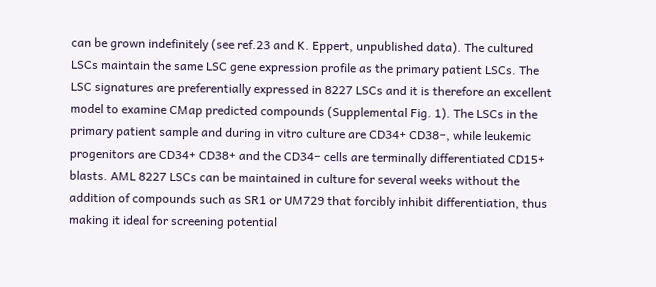can be grown indefinitely (see ref.23 and K. Eppert, unpublished data). The cultured LSCs maintain the same LSC gene expression profile as the primary patient LSCs. The LSC signatures are preferentially expressed in 8227 LSCs and it is therefore an excellent model to examine CMap predicted compounds (Supplemental Fig. 1). The LSCs in the primary patient sample and during in vitro culture are CD34+ CD38−, while leukemic progenitors are CD34+ CD38+ and the CD34− cells are terminally differentiated CD15+ blasts. AML 8227 LSCs can be maintained in culture for several weeks without the addition of compounds such as SR1 or UM729 that forcibly inhibit differentiation, thus making it ideal for screening potential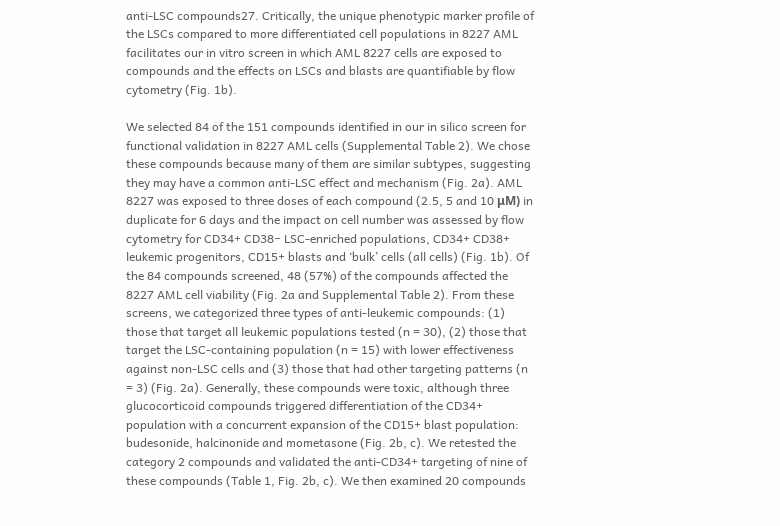anti-LSC compounds27. Critically, the unique phenotypic marker profile of the LSCs compared to more differentiated cell populations in 8227 AML facilitates our in vitro screen in which AML 8227 cells are exposed to compounds and the effects on LSCs and blasts are quantifiable by flow cytometry (Fig. 1b).

We selected 84 of the 151 compounds identified in our in silico screen for functional validation in 8227 AML cells (Supplemental Table 2). We chose these compounds because many of them are similar subtypes, suggesting they may have a common anti-LSC effect and mechanism (Fig. 2a). AML 8227 was exposed to three doses of each compound (2.5, 5 and 10 μM) in duplicate for 6 days and the impact on cell number was assessed by flow cytometry for CD34+ CD38− LSC-enriched populations, CD34+ CD38+ leukemic progenitors, CD15+ blasts and ‘bulk’ cells (all cells) (Fig. 1b). Of the 84 compounds screened, 48 (57%) of the compounds affected the 8227 AML cell viability (Fig. 2a and Supplemental Table 2). From these screens, we categorized three types of anti-leukemic compounds: (1) those that target all leukemic populations tested (n = 30), (2) those that target the LSC-containing population (n = 15) with lower effectiveness against non-LSC cells and (3) those that had other targeting patterns (n = 3) (Fig. 2a). Generally, these compounds were toxic, although three glucocorticoid compounds triggered differentiation of the CD34+ population with a concurrent expansion of the CD15+ blast population: budesonide, halcinonide and mometasone (Fig. 2b, c). We retested the category 2 compounds and validated the anti-CD34+ targeting of nine of these compounds (Table 1, Fig. 2b, c). We then examined 20 compounds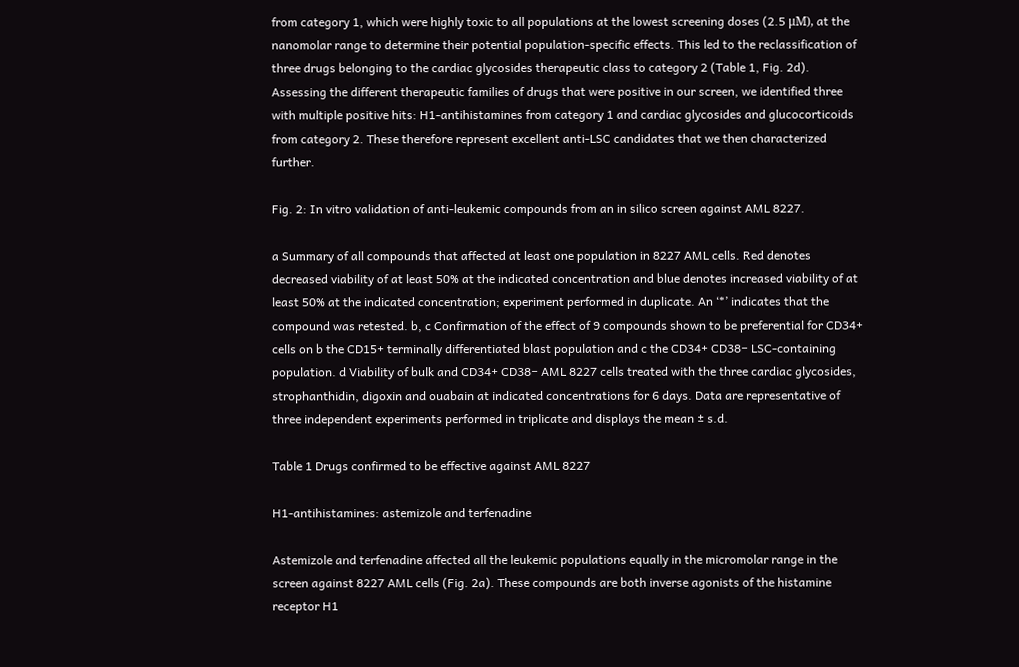from category 1, which were highly toxic to all populations at the lowest screening doses (2.5 μM), at the nanomolar range to determine their potential population-specific effects. This led to the reclassification of three drugs belonging to the cardiac glycosides therapeutic class to category 2 (Table 1, Fig. 2d). Assessing the different therapeutic families of drugs that were positive in our screen, we identified three with multiple positive hits: H1-antihistamines from category 1 and cardiac glycosides and glucocorticoids from category 2. These therefore represent excellent anti-LSC candidates that we then characterized further.

Fig. 2: In vitro validation of anti-leukemic compounds from an in silico screen against AML 8227.

a Summary of all compounds that affected at least one population in 8227 AML cells. Red denotes decreased viability of at least 50% at the indicated concentration and blue denotes increased viability of at least 50% at the indicated concentration; experiment performed in duplicate. An ‘*’ indicates that the compound was retested. b, c Confirmation of the effect of 9 compounds shown to be preferential for CD34+ cells on b the CD15+ terminally differentiated blast population and c the CD34+ CD38− LSC-containing population. d Viability of bulk and CD34+ CD38− AML 8227 cells treated with the three cardiac glycosides, strophanthidin, digoxin and ouabain at indicated concentrations for 6 days. Data are representative of three independent experiments performed in triplicate and displays the mean ± s.d.

Table 1 Drugs confirmed to be effective against AML 8227

H1-antihistamines: astemizole and terfenadine

Astemizole and terfenadine affected all the leukemic populations equally in the micromolar range in the screen against 8227 AML cells (Fig. 2a). These compounds are both inverse agonists of the histamine receptor H1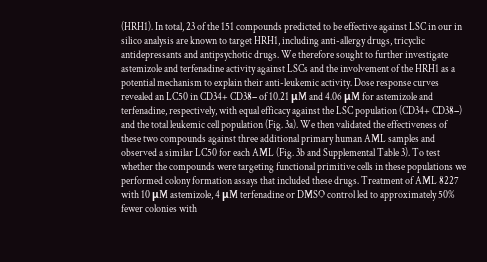(HRH1). In total, 23 of the 151 compounds predicted to be effective against LSC in our in silico analysis are known to target HRH1, including anti-allergy drugs, tricyclic antidepressants and antipsychotic drugs. We therefore sought to further investigate astemizole and terfenadine activity against LSCs and the involvement of the HRH1 as a potential mechanism to explain their anti-leukemic activity. Dose response curves revealed an LC50 in CD34+ CD38− of 10.21 μM and 4.06 μM for astemizole and terfenadine, respectively, with equal efficacy against the LSC population (CD34+ CD38−) and the total leukemic cell population (Fig. 3a). We then validated the effectiveness of these two compounds against three additional primary human AML samples and observed a similar LC50 for each AML (Fig. 3b and Supplemental Table 3). To test whether the compounds were targeting functional primitive cells in these populations we performed colony formation assays that included these drugs. Treatment of AML 8227 with 10 μM astemizole, 4 μM terfenadine or DMSO control led to approximately 50% fewer colonies with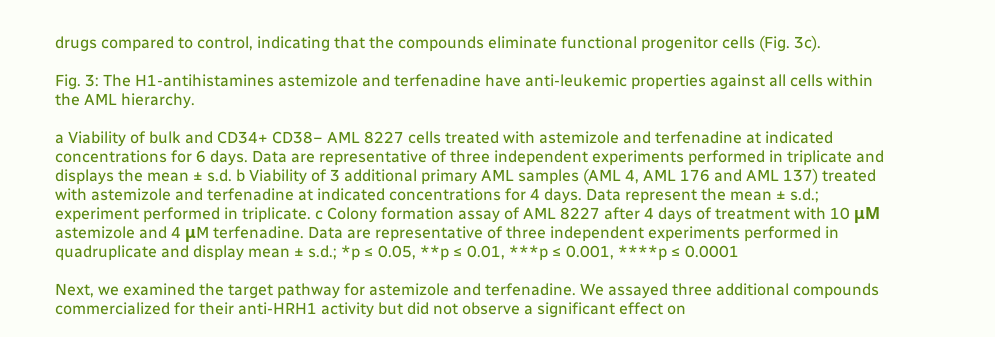drugs compared to control, indicating that the compounds eliminate functional progenitor cells (Fig. 3c).

Fig. 3: The H1-antihistamines astemizole and terfenadine have anti-leukemic properties against all cells within the AML hierarchy.

a Viability of bulk and CD34+ CD38− AML 8227 cells treated with astemizole and terfenadine at indicated concentrations for 6 days. Data are representative of three independent experiments performed in triplicate and displays the mean ± s.d. b Viability of 3 additional primary AML samples (AML 4, AML 176 and AML 137) treated with astemizole and terfenadine at indicated concentrations for 4 days. Data represent the mean ± s.d.; experiment performed in triplicate. c Colony formation assay of AML 8227 after 4 days of treatment with 10 μM astemizole and 4 μM terfenadine. Data are representative of three independent experiments performed in quadruplicate and display mean ± s.d.; *p ≤ 0.05, **p ≤ 0.01, ***p ≤ 0.001, ****p ≤ 0.0001

Next, we examined the target pathway for astemizole and terfenadine. We assayed three additional compounds commercialized for their anti-HRH1 activity but did not observe a significant effect on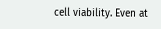cell viability. Even at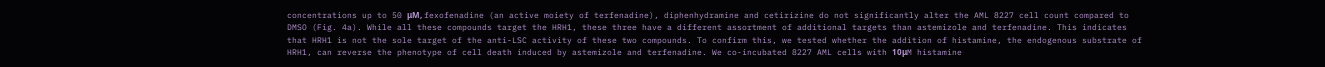concentrations up to 50 μM, fexofenadine (an active moiety of terfenadine), diphenhydramine and cetirizine do not significantly alter the AML 8227 cell count compared to DMSO (Fig. 4a). While all these compounds target the HRH1, these three have a different assortment of additional targets than astemizole and terfenadine. This indicates that HRH1 is not the sole target of the anti-LSC activity of these two compounds. To confirm this, we tested whether the addition of histamine, the endogenous substrate of HRH1, can reverse the phenotype of cell death induced by astemizole and terfenadine. We co-incubated 8227 AML cells with 10μM histamine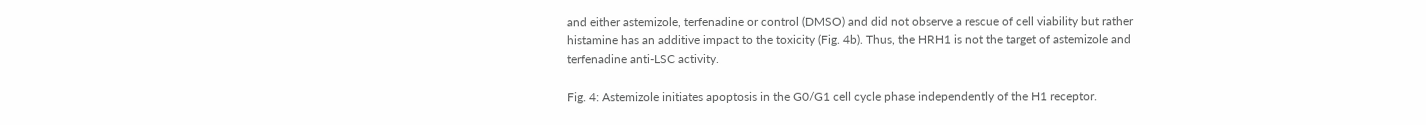and either astemizole, terfenadine or control (DMSO) and did not observe a rescue of cell viability but rather histamine has an additive impact to the toxicity (Fig. 4b). Thus, the HRH1 is not the target of astemizole and terfenadine anti-LSC activity.

Fig. 4: Astemizole initiates apoptosis in the G0/G1 cell cycle phase independently of the H1 receptor.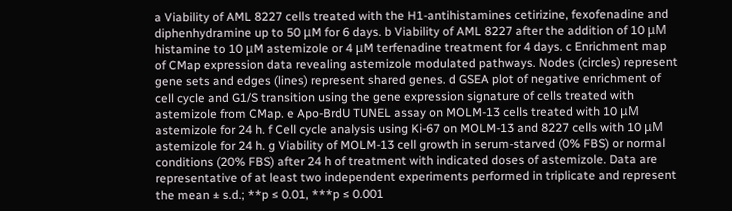a Viability of AML 8227 cells treated with the H1-antihistamines cetirizine, fexofenadine and diphenhydramine up to 50 μM for 6 days. b Viability of AML 8227 after the addition of 10 μM histamine to 10 μM astemizole or 4 μM terfenadine treatment for 4 days. c Enrichment map of CMap expression data revealing astemizole modulated pathways. Nodes (circles) represent gene sets and edges (lines) represent shared genes. d GSEA plot of negative enrichment of cell cycle and G1/S transition using the gene expression signature of cells treated with astemizole from CMap. e Apo-BrdU TUNEL assay on MOLM-13 cells treated with 10 μM astemizole for 24 h. f Cell cycle analysis using Ki-67 on MOLM-13 and 8227 cells with 10 μM astemizole for 24 h. g Viability of MOLM-13 cell growth in serum-starved (0% FBS) or normal conditions (20% FBS) after 24 h of treatment with indicated doses of astemizole. Data are representative of at least two independent experiments performed in triplicate and represent the mean ± s.d.; **p ≤ 0.01, ***p ≤ 0.001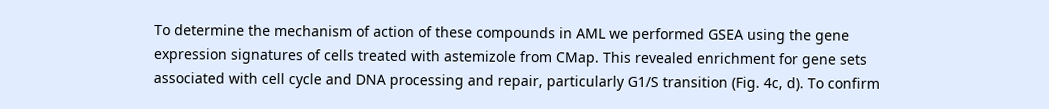To determine the mechanism of action of these compounds in AML we performed GSEA using the gene expression signatures of cells treated with astemizole from CMap. This revealed enrichment for gene sets associated with cell cycle and DNA processing and repair, particularly G1/S transition (Fig. 4c, d). To confirm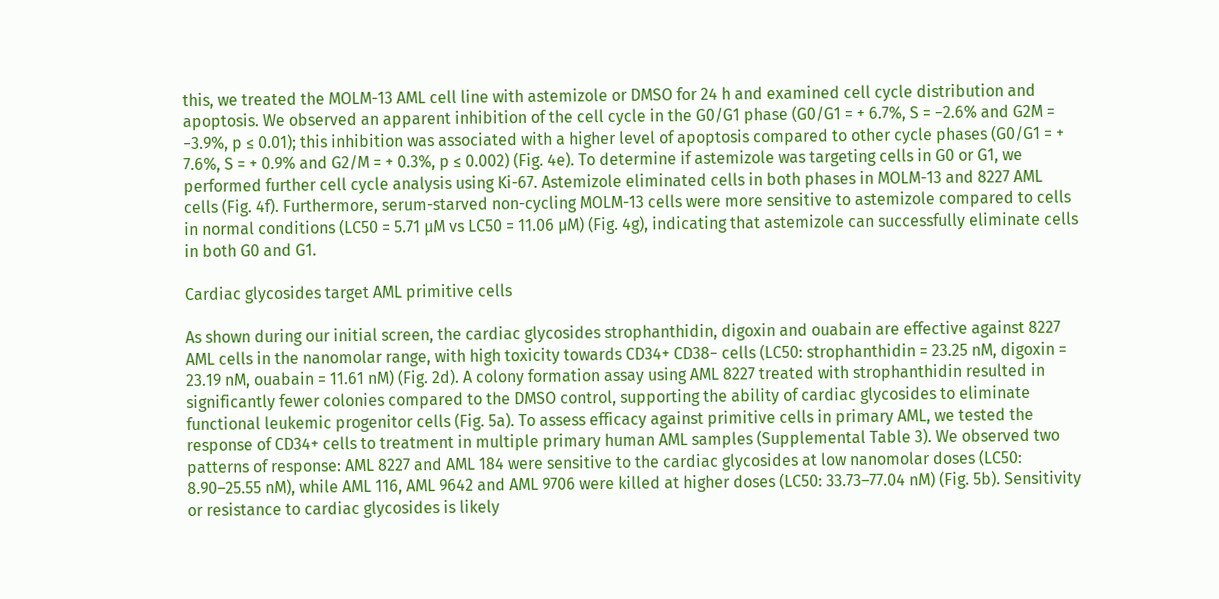this, we treated the MOLM-13 AML cell line with astemizole or DMSO for 24 h and examined cell cycle distribution and apoptosis. We observed an apparent inhibition of the cell cycle in the G0/G1 phase (G0/G1 = + 6.7%, S = −2.6% and G2M = −3.9%, p ≤ 0.01); this inhibition was associated with a higher level of apoptosis compared to other cycle phases (G0/G1 = + 7.6%, S = + 0.9% and G2/M = + 0.3%, p ≤ 0.002) (Fig. 4e). To determine if astemizole was targeting cells in G0 or G1, we performed further cell cycle analysis using Ki-67. Astemizole eliminated cells in both phases in MOLM-13 and 8227 AML cells (Fig. 4f). Furthermore, serum-starved non-cycling MOLM-13 cells were more sensitive to astemizole compared to cells in normal conditions (LC50 = 5.71 µM vs LC50 = 11.06 µM) (Fig. 4g), indicating that astemizole can successfully eliminate cells in both G0 and G1.

Cardiac glycosides target AML primitive cells

As shown during our initial screen, the cardiac glycosides strophanthidin, digoxin and ouabain are effective against 8227 AML cells in the nanomolar range, with high toxicity towards CD34+ CD38− cells (LC50: strophanthidin = 23.25 nM, digoxin = 23.19 nM, ouabain = 11.61 nM) (Fig. 2d). A colony formation assay using AML 8227 treated with strophanthidin resulted in significantly fewer colonies compared to the DMSO control, supporting the ability of cardiac glycosides to eliminate functional leukemic progenitor cells (Fig. 5a). To assess efficacy against primitive cells in primary AML, we tested the response of CD34+ cells to treatment in multiple primary human AML samples (Supplemental Table 3). We observed two patterns of response: AML 8227 and AML 184 were sensitive to the cardiac glycosides at low nanomolar doses (LC50: 8.90–25.55 nM), while AML 116, AML 9642 and AML 9706 were killed at higher doses (LC50: 33.73–77.04 nM) (Fig. 5b). Sensitivity or resistance to cardiac glycosides is likely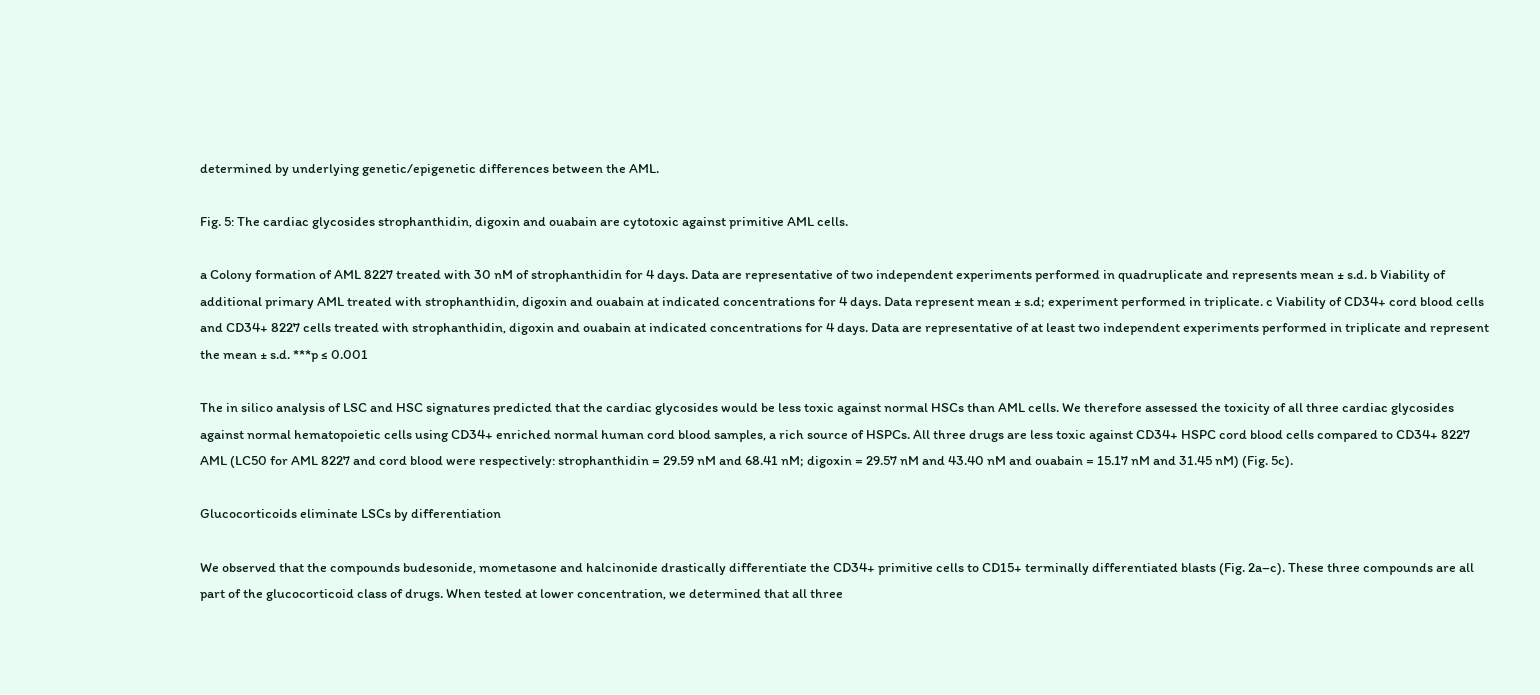determined by underlying genetic/epigenetic differences between the AML.

Fig. 5: The cardiac glycosides strophanthidin, digoxin and ouabain are cytotoxic against primitive AML cells.

a Colony formation of AML 8227 treated with 30 nM of strophanthidin for 4 days. Data are representative of two independent experiments performed in quadruplicate and represents mean ± s.d. b Viability of additional primary AML treated with strophanthidin, digoxin and ouabain at indicated concentrations for 4 days. Data represent mean ± s.d; experiment performed in triplicate. c Viability of CD34+ cord blood cells and CD34+ 8227 cells treated with strophanthidin, digoxin and ouabain at indicated concentrations for 4 days. Data are representative of at least two independent experiments performed in triplicate and represent the mean ± s.d. ***p ≤ 0.001

The in silico analysis of LSC and HSC signatures predicted that the cardiac glycosides would be less toxic against normal HSCs than AML cells. We therefore assessed the toxicity of all three cardiac glycosides against normal hematopoietic cells using CD34+ enriched normal human cord blood samples, a rich source of HSPCs. All three drugs are less toxic against CD34+ HSPC cord blood cells compared to CD34+ 8227 AML (LC50 for AML 8227 and cord blood were respectively: strophanthidin = 29.59 nM and 68.41 nM; digoxin = 29.57 nM and 43.40 nM and ouabain = 15.17 nM and 31.45 nM) (Fig. 5c).

Glucocorticoids eliminate LSCs by differentiation

We observed that the compounds budesonide, mometasone and halcinonide drastically differentiate the CD34+ primitive cells to CD15+ terminally differentiated blasts (Fig. 2a–c). These three compounds are all part of the glucocorticoid class of drugs. When tested at lower concentration, we determined that all three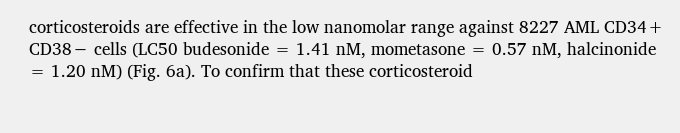corticosteroids are effective in the low nanomolar range against 8227 AML CD34+ CD38− cells (LC50 budesonide = 1.41 nM, mometasone = 0.57 nM, halcinonide = 1.20 nM) (Fig. 6a). To confirm that these corticosteroid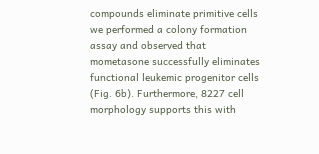compounds eliminate primitive cells we performed a colony formation assay and observed that mometasone successfully eliminates functional leukemic progenitor cells (Fig. 6b). Furthermore, 8227 cell morphology supports this with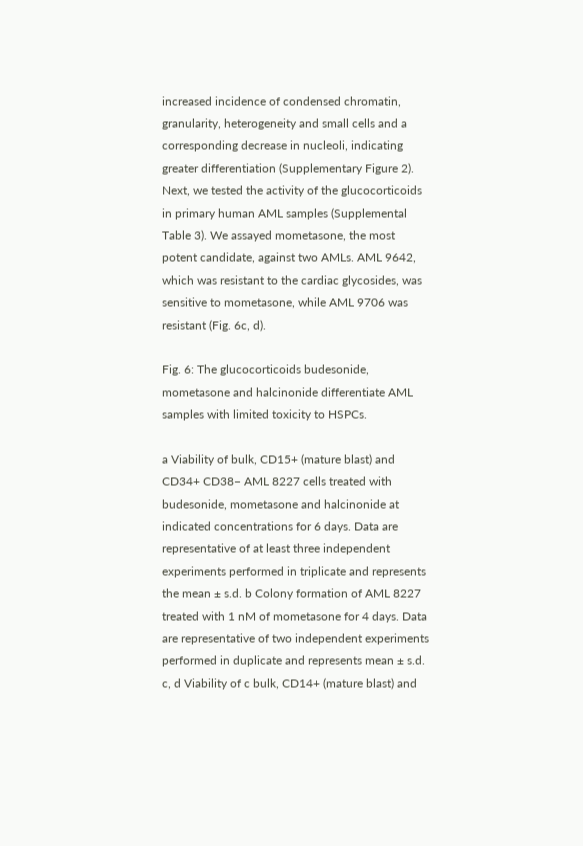increased incidence of condensed chromatin, granularity, heterogeneity and small cells and a corresponding decrease in nucleoli, indicating greater differentiation (Supplementary Figure 2). Next, we tested the activity of the glucocorticoids in primary human AML samples (Supplemental Table 3). We assayed mometasone, the most potent candidate, against two AMLs. AML 9642, which was resistant to the cardiac glycosides, was sensitive to mometasone, while AML 9706 was resistant (Fig. 6c, d).

Fig. 6: The glucocorticoids budesonide, mometasone and halcinonide differentiate AML samples with limited toxicity to HSPCs.

a Viability of bulk, CD15+ (mature blast) and CD34+ CD38− AML 8227 cells treated with budesonide, mometasone and halcinonide at indicated concentrations for 6 days. Data are representative of at least three independent experiments performed in triplicate and represents the mean ± s.d. b Colony formation of AML 8227 treated with 1 nM of mometasone for 4 days. Data are representative of two independent experiments performed in duplicate and represents mean ± s.d. c, d Viability of c bulk, CD14+ (mature blast) and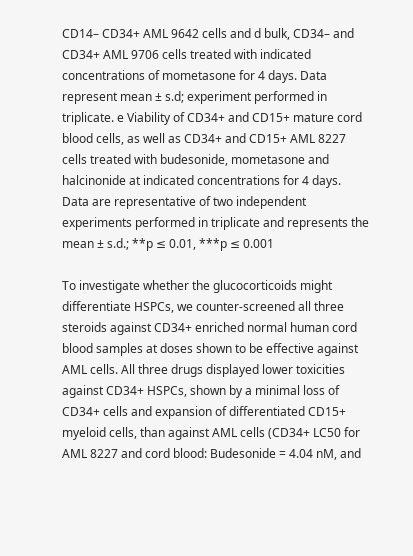CD14– CD34+ AML 9642 cells and d bulk, CD34– and CD34+ AML 9706 cells treated with indicated concentrations of mometasone for 4 days. Data represent mean ± s.d; experiment performed in triplicate. e Viability of CD34+ and CD15+ mature cord blood cells, as well as CD34+ and CD15+ AML 8227 cells treated with budesonide, mometasone and halcinonide at indicated concentrations for 4 days. Data are representative of two independent experiments performed in triplicate and represents the mean ± s.d.; **p ≤ 0.01, ***p ≤ 0.001

To investigate whether the glucocorticoids might differentiate HSPCs, we counter-screened all three steroids against CD34+ enriched normal human cord blood samples at doses shown to be effective against AML cells. All three drugs displayed lower toxicities against CD34+ HSPCs, shown by a minimal loss of CD34+ cells and expansion of differentiated CD15+ myeloid cells, than against AML cells (CD34+ LC50 for AML 8227 and cord blood: Budesonide = 4.04 nM, and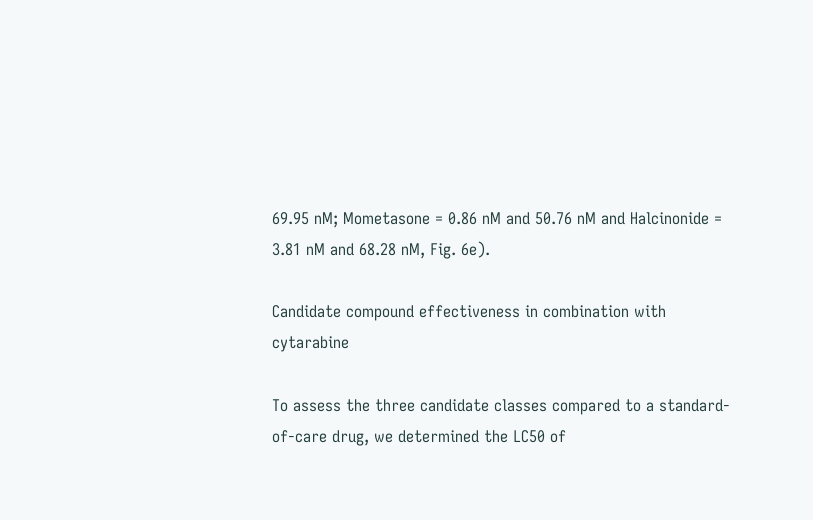69.95 nM; Mometasone = 0.86 nM and 50.76 nM and Halcinonide = 3.81 nM and 68.28 nM, Fig. 6e).

Candidate compound effectiveness in combination with cytarabine

To assess the three candidate classes compared to a standard-of-care drug, we determined the LC50 of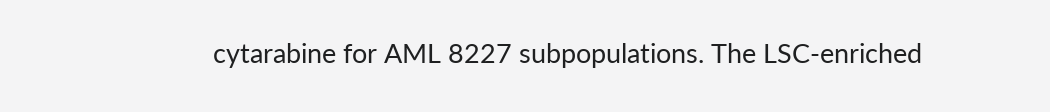cytarabine for AML 8227 subpopulations. The LSC-enriched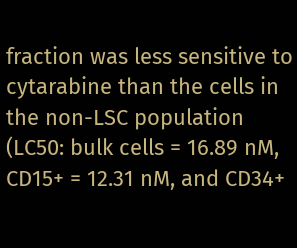fraction was less sensitive to cytarabine than the cells in the non-LSC population (LC50: bulk cells = 16.89 nM, CD15+ = 12.31 nM, and CD34+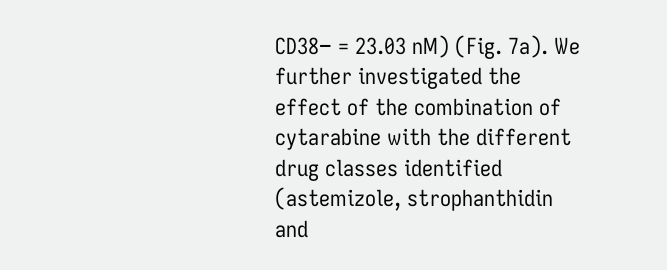CD38− = 23.03 nM) (Fig. 7a). We further investigated the effect of the combination of cytarabine with the different drug classes identified (astemizole, strophanthidin and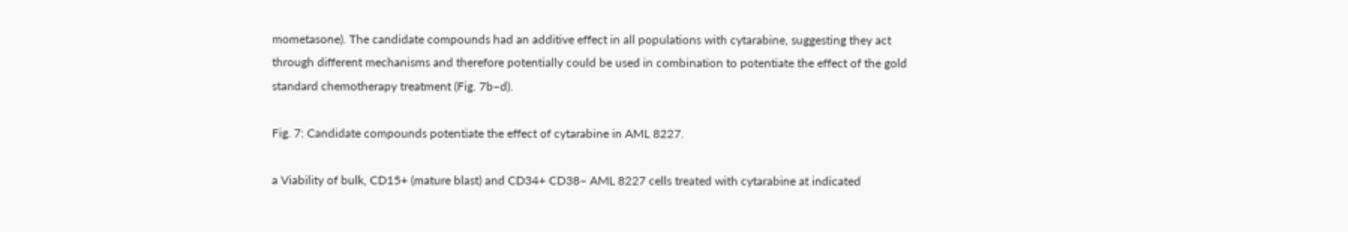mometasone). The candidate compounds had an additive effect in all populations with cytarabine, suggesting they act through different mechanisms and therefore potentially could be used in combination to potentiate the effect of the gold standard chemotherapy treatment (Fig. 7b–d).

Fig. 7: Candidate compounds potentiate the effect of cytarabine in AML 8227.

a Viability of bulk, CD15+ (mature blast) and CD34+ CD38− AML 8227 cells treated with cytarabine at indicated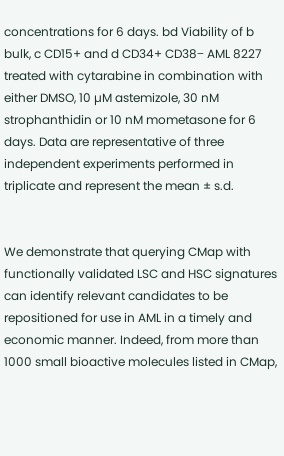concentrations for 6 days. bd Viability of b bulk, c CD15+ and d CD34+ CD38− AML 8227 treated with cytarabine in combination with either DMSO, 10 µM astemizole, 30 nM strophanthidin or 10 nM mometasone for 6 days. Data are representative of three independent experiments performed in triplicate and represent the mean ± s.d.


We demonstrate that querying CMap with functionally validated LSC and HSC signatures can identify relevant candidates to be repositioned for use in AML in a timely and economic manner. Indeed, from more than 1000 small bioactive molecules listed in CMap,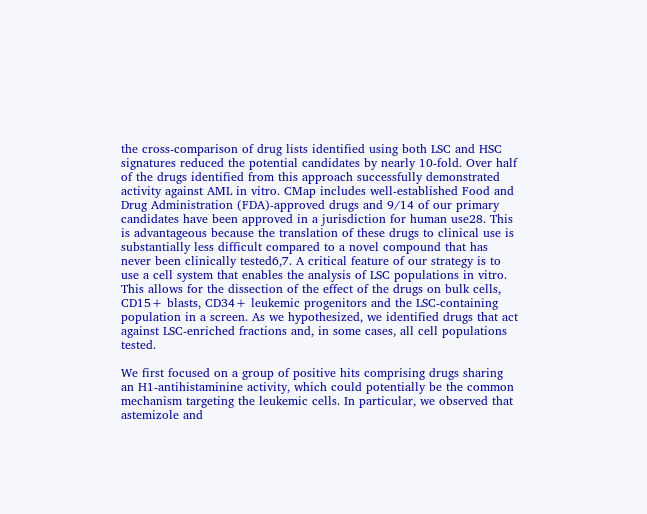the cross-comparison of drug lists identified using both LSC and HSC signatures reduced the potential candidates by nearly 10-fold. Over half of the drugs identified from this approach successfully demonstrated activity against AML in vitro. CMap includes well-established Food and Drug Administration (FDA)-approved drugs and 9/14 of our primary candidates have been approved in a jurisdiction for human use28. This is advantageous because the translation of these drugs to clinical use is substantially less difficult compared to a novel compound that has never been clinically tested6,7. A critical feature of our strategy is to use a cell system that enables the analysis of LSC populations in vitro. This allows for the dissection of the effect of the drugs on bulk cells, CD15+ blasts, CD34+ leukemic progenitors and the LSC-containing population in a screen. As we hypothesized, we identified drugs that act against LSC-enriched fractions and, in some cases, all cell populations tested.

We first focused on a group of positive hits comprising drugs sharing an H1-antihistaminine activity, which could potentially be the common mechanism targeting the leukemic cells. In particular, we observed that astemizole and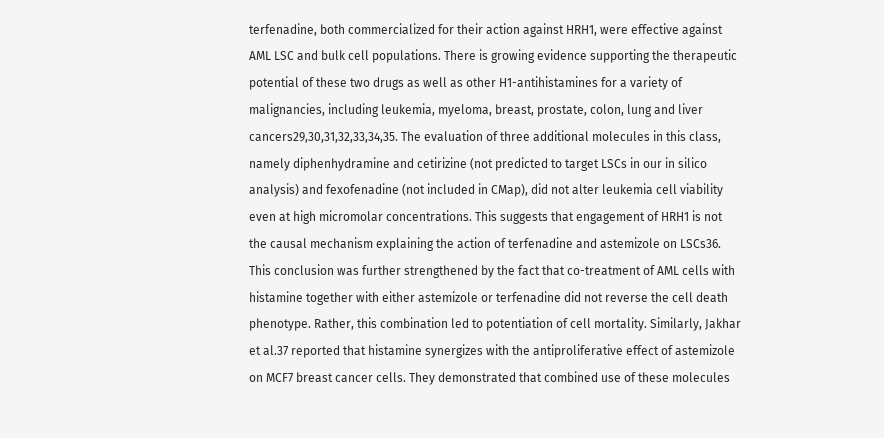terfenadine, both commercialized for their action against HRH1, were effective against AML LSC and bulk cell populations. There is growing evidence supporting the therapeutic potential of these two drugs as well as other H1-antihistamines for a variety of malignancies, including leukemia, myeloma, breast, prostate, colon, lung and liver cancers29,30,31,32,33,34,35. The evaluation of three additional molecules in this class, namely diphenhydramine and cetirizine (not predicted to target LSCs in our in silico analysis) and fexofenadine (not included in CMap), did not alter leukemia cell viability even at high micromolar concentrations. This suggests that engagement of HRH1 is not the causal mechanism explaining the action of terfenadine and astemizole on LSCs36. This conclusion was further strengthened by the fact that co-treatment of AML cells with histamine together with either astemizole or terfenadine did not reverse the cell death phenotype. Rather, this combination led to potentiation of cell mortality. Similarly, Jakhar et al.37 reported that histamine synergizes with the antiproliferative effect of astemizole on MCF7 breast cancer cells. They demonstrated that combined use of these molecules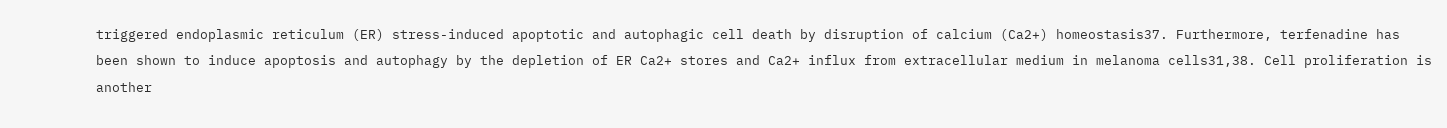triggered endoplasmic reticulum (ER) stress-induced apoptotic and autophagic cell death by disruption of calcium (Ca2+) homeostasis37. Furthermore, terfenadine has been shown to induce apoptosis and autophagy by the depletion of ER Ca2+ stores and Ca2+ influx from extracellular medium in melanoma cells31,38. Cell proliferation is another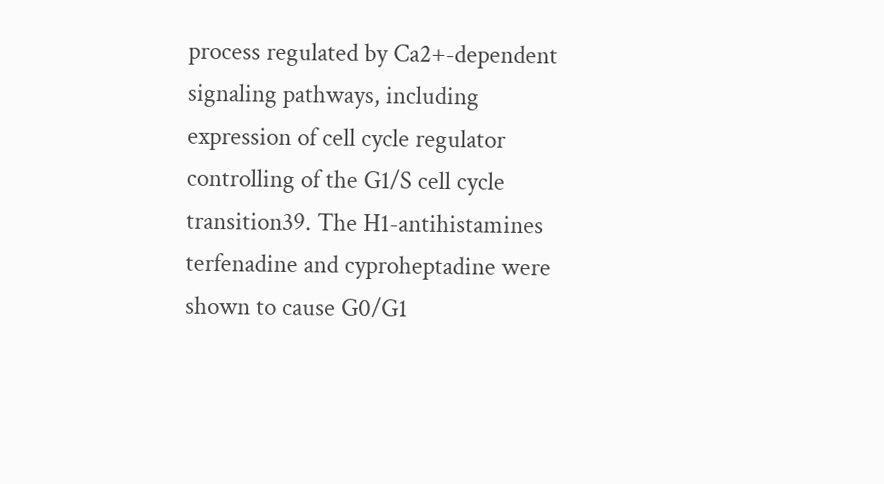process regulated by Ca2+-dependent signaling pathways, including expression of cell cycle regulator controlling of the G1/S cell cycle transition39. The H1-antihistamines terfenadine and cyproheptadine were shown to cause G0/G1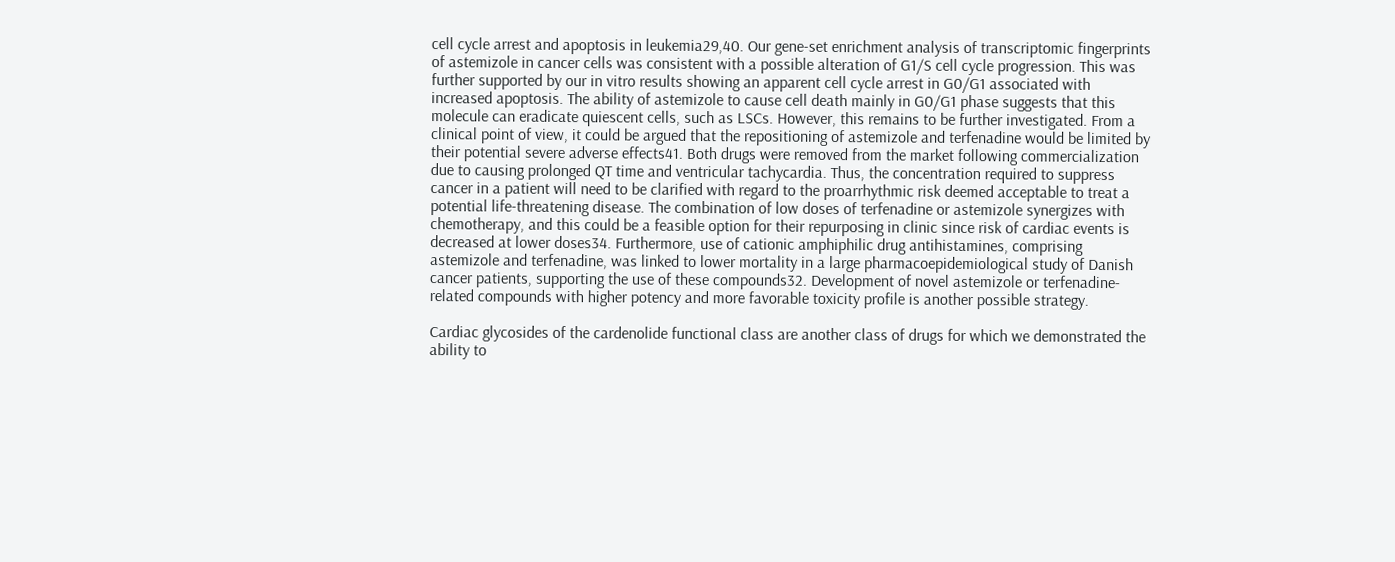cell cycle arrest and apoptosis in leukemia29,40. Our gene-set enrichment analysis of transcriptomic fingerprints of astemizole in cancer cells was consistent with a possible alteration of G1/S cell cycle progression. This was further supported by our in vitro results showing an apparent cell cycle arrest in G0/G1 associated with increased apoptosis. The ability of astemizole to cause cell death mainly in G0/G1 phase suggests that this molecule can eradicate quiescent cells, such as LSCs. However, this remains to be further investigated. From a clinical point of view, it could be argued that the repositioning of astemizole and terfenadine would be limited by their potential severe adverse effects41. Both drugs were removed from the market following commercialization due to causing prolonged QT time and ventricular tachycardia. Thus, the concentration required to suppress cancer in a patient will need to be clarified with regard to the proarrhythmic risk deemed acceptable to treat a potential life-threatening disease. The combination of low doses of terfenadine or astemizole synergizes with chemotherapy, and this could be a feasible option for their repurposing in clinic since risk of cardiac events is decreased at lower doses34. Furthermore, use of cationic amphiphilic drug antihistamines, comprising astemizole and terfenadine, was linked to lower mortality in a large pharmacoepidemiological study of Danish cancer patients, supporting the use of these compounds32. Development of novel astemizole or terfenadine-related compounds with higher potency and more favorable toxicity profile is another possible strategy.

Cardiac glycosides of the cardenolide functional class are another class of drugs for which we demonstrated the ability to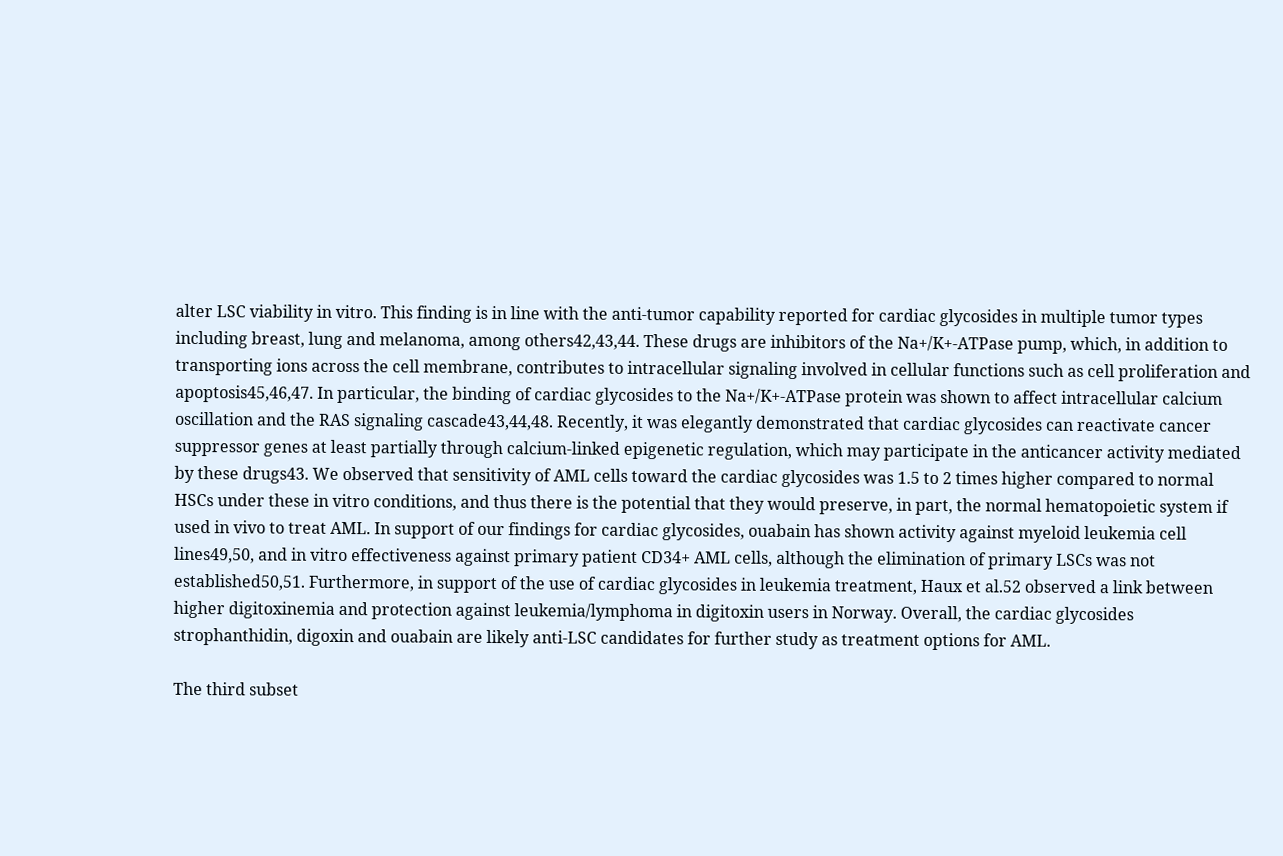alter LSC viability in vitro. This finding is in line with the anti-tumor capability reported for cardiac glycosides in multiple tumor types including breast, lung and melanoma, among others42,43,44. These drugs are inhibitors of the Na+/K+-ATPase pump, which, in addition to transporting ions across the cell membrane, contributes to intracellular signaling involved in cellular functions such as cell proliferation and apoptosis45,46,47. In particular, the binding of cardiac glycosides to the Na+/K+-ATPase protein was shown to affect intracellular calcium oscillation and the RAS signaling cascade43,44,48. Recently, it was elegantly demonstrated that cardiac glycosides can reactivate cancer suppressor genes at least partially through calcium-linked epigenetic regulation, which may participate in the anticancer activity mediated by these drugs43. We observed that sensitivity of AML cells toward the cardiac glycosides was 1.5 to 2 times higher compared to normal HSCs under these in vitro conditions, and thus there is the potential that they would preserve, in part, the normal hematopoietic system if used in vivo to treat AML. In support of our findings for cardiac glycosides, ouabain has shown activity against myeloid leukemia cell lines49,50, and in vitro effectiveness against primary patient CD34+ AML cells, although the elimination of primary LSCs was not established50,51. Furthermore, in support of the use of cardiac glycosides in leukemia treatment, Haux et al.52 observed a link between higher digitoxinemia and protection against leukemia/lymphoma in digitoxin users in Norway. Overall, the cardiac glycosides strophanthidin, digoxin and ouabain are likely anti-LSC candidates for further study as treatment options for AML.

The third subset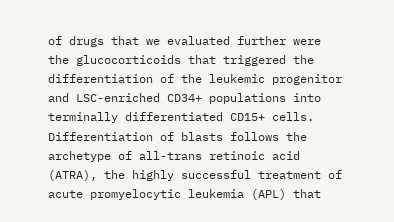of drugs that we evaluated further were the glucocorticoids that triggered the differentiation of the leukemic progenitor and LSC-enriched CD34+ populations into terminally differentiated CD15+ cells. Differentiation of blasts follows the archetype of all-trans retinoic acid (ATRA), the highly successful treatment of acute promyelocytic leukemia (APL) that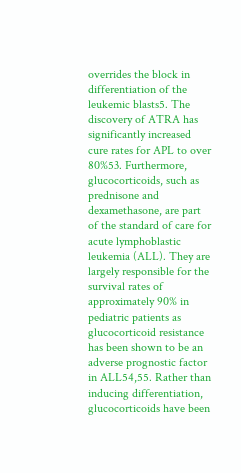overrides the block in differentiation of the leukemic blasts5. The discovery of ATRA has significantly increased cure rates for APL to over 80%53. Furthermore, glucocorticoids, such as prednisone and dexamethasone, are part of the standard of care for acute lymphoblastic leukemia (ALL). They are largely responsible for the survival rates of approximately 90% in pediatric patients as glucocorticoid resistance has been shown to be an adverse prognostic factor in ALL54,55. Rather than inducing differentiation, glucocorticoids have been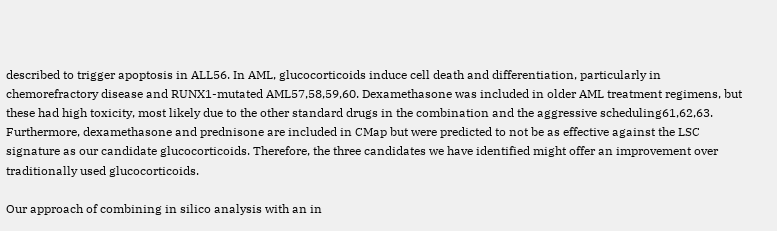described to trigger apoptosis in ALL56. In AML, glucocorticoids induce cell death and differentiation, particularly in chemorefractory disease and RUNX1-mutated AML57,58,59,60. Dexamethasone was included in older AML treatment regimens, but these had high toxicity, most likely due to the other standard drugs in the combination and the aggressive scheduling61,62,63. Furthermore, dexamethasone and prednisone are included in CMap but were predicted to not be as effective against the LSC signature as our candidate glucocorticoids. Therefore, the three candidates we have identified might offer an improvement over traditionally used glucocorticoids.

Our approach of combining in silico analysis with an in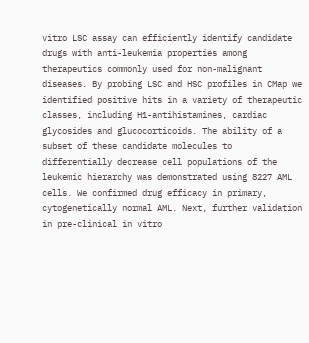vitro LSC assay can efficiently identify candidate drugs with anti-leukemia properties among therapeutics commonly used for non-malignant diseases. By probing LSC and HSC profiles in CMap we identified positive hits in a variety of therapeutic classes, including H1-antihistamines, cardiac glycosides and glucocorticoids. The ability of a subset of these candidate molecules to differentially decrease cell populations of the leukemic hierarchy was demonstrated using 8227 AML cells. We confirmed drug efficacy in primary, cytogenetically normal AML. Next, further validation in pre-clinical in vitro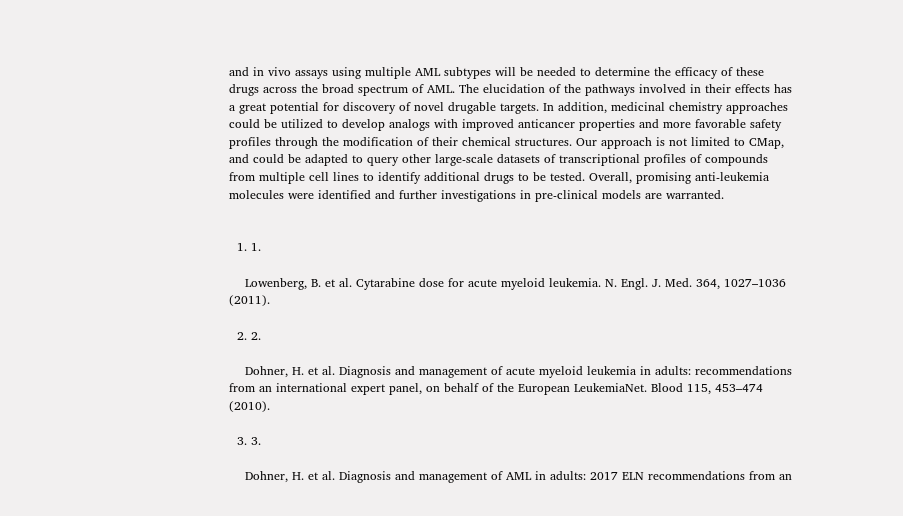and in vivo assays using multiple AML subtypes will be needed to determine the efficacy of these drugs across the broad spectrum of AML. The elucidation of the pathways involved in their effects has a great potential for discovery of novel drugable targets. In addition, medicinal chemistry approaches could be utilized to develop analogs with improved anticancer properties and more favorable safety profiles through the modification of their chemical structures. Our approach is not limited to CMap, and could be adapted to query other large-scale datasets of transcriptional profiles of compounds from multiple cell lines to identify additional drugs to be tested. Overall, promising anti-leukemia molecules were identified and further investigations in pre-clinical models are warranted.


  1. 1.

    Lowenberg, B. et al. Cytarabine dose for acute myeloid leukemia. N. Engl. J. Med. 364, 1027–1036 (2011).

  2. 2.

    Dohner, H. et al. Diagnosis and management of acute myeloid leukemia in adults: recommendations from an international expert panel, on behalf of the European LeukemiaNet. Blood 115, 453–474 (2010).

  3. 3.

    Dohner, H. et al. Diagnosis and management of AML in adults: 2017 ELN recommendations from an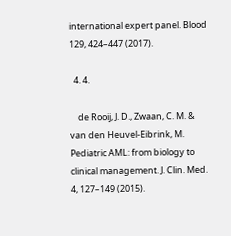international expert panel. Blood 129, 424–447 (2017).

  4. 4.

    de Rooij, J. D., Zwaan, C. M. & van den Heuvel-Eibrink, M. Pediatric AML: from biology to clinical management. J. Clin. Med. 4, 127–149 (2015).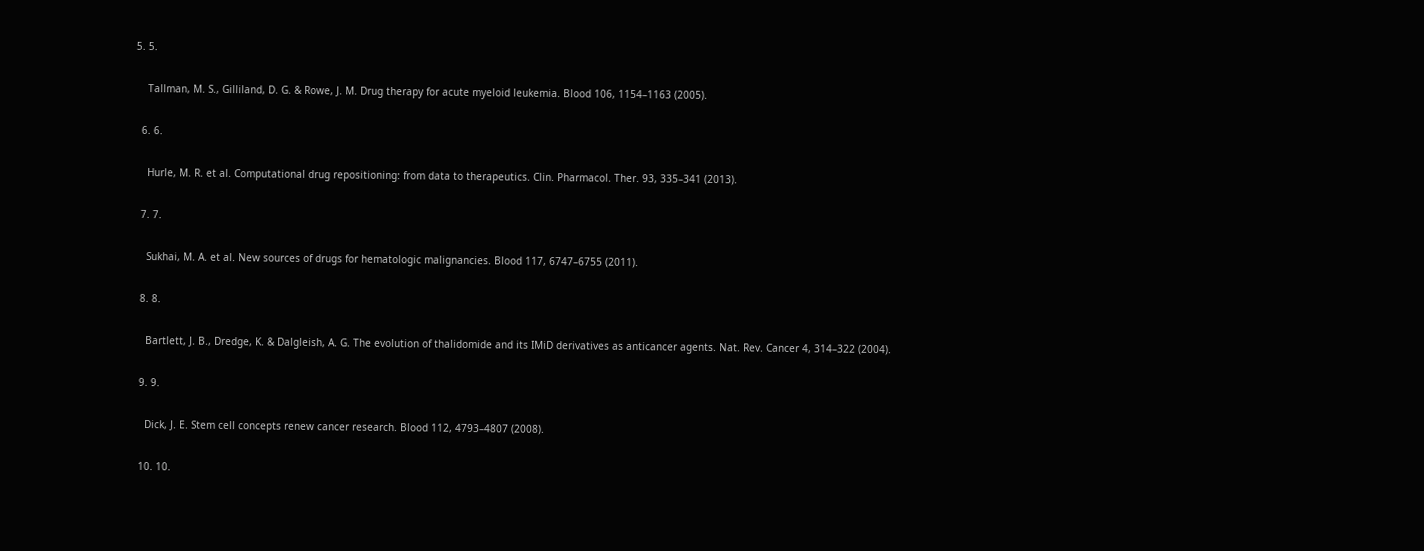5. 5.

    Tallman, M. S., Gilliland, D. G. & Rowe, J. M. Drug therapy for acute myeloid leukemia. Blood 106, 1154–1163 (2005).

  6. 6.

    Hurle, M. R. et al. Computational drug repositioning: from data to therapeutics. Clin. Pharmacol. Ther. 93, 335–341 (2013).

  7. 7.

    Sukhai, M. A. et al. New sources of drugs for hematologic malignancies. Blood 117, 6747–6755 (2011).

  8. 8.

    Bartlett, J. B., Dredge, K. & Dalgleish, A. G. The evolution of thalidomide and its IMiD derivatives as anticancer agents. Nat. Rev. Cancer 4, 314–322 (2004).

  9. 9.

    Dick, J. E. Stem cell concepts renew cancer research. Blood 112, 4793–4807 (2008).

  10. 10.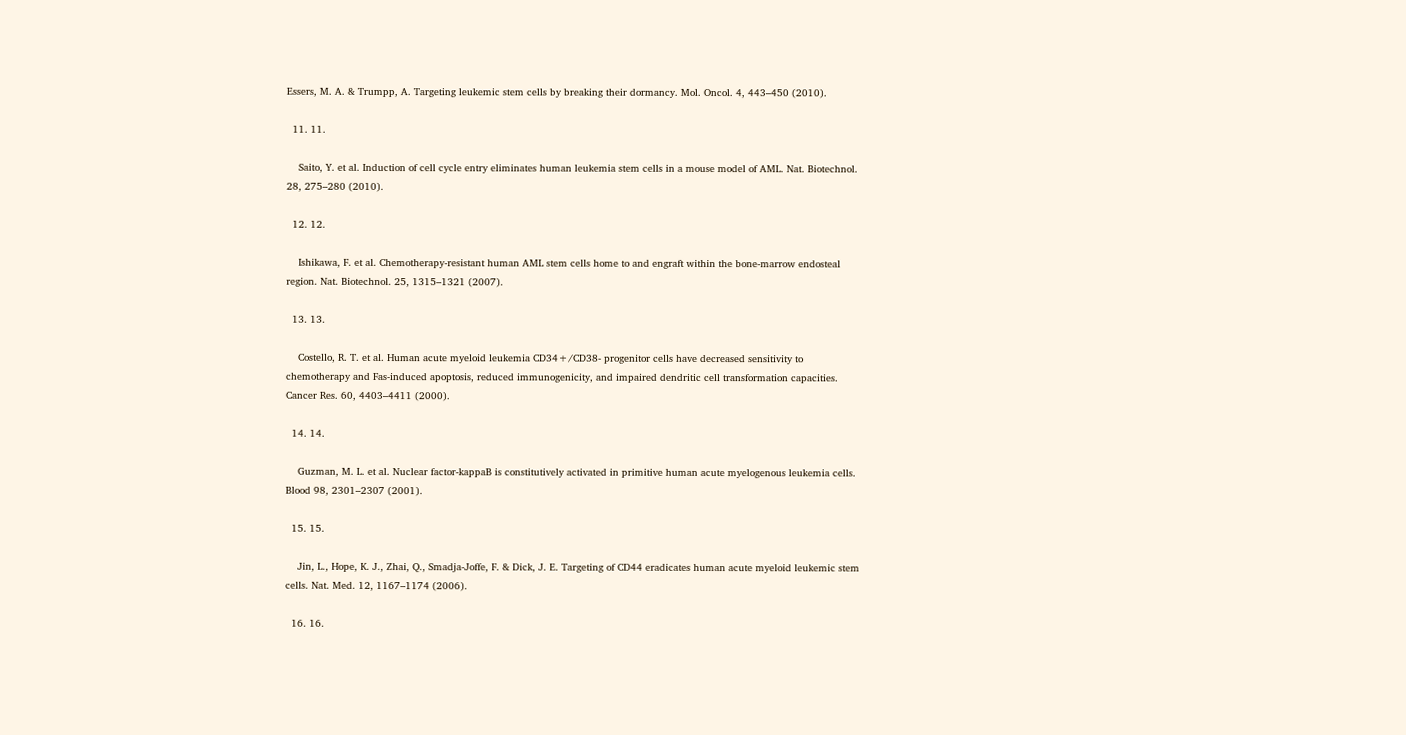Essers, M. A. & Trumpp, A. Targeting leukemic stem cells by breaking their dormancy. Mol. Oncol. 4, 443–450 (2010).

  11. 11.

    Saito, Y. et al. Induction of cell cycle entry eliminates human leukemia stem cells in a mouse model of AML. Nat. Biotechnol. 28, 275–280 (2010).

  12. 12.

    Ishikawa, F. et al. Chemotherapy-resistant human AML stem cells home to and engraft within the bone-marrow endosteal region. Nat. Biotechnol. 25, 1315–1321 (2007).

  13. 13.

    Costello, R. T. et al. Human acute myeloid leukemia CD34+/CD38- progenitor cells have decreased sensitivity to chemotherapy and Fas-induced apoptosis, reduced immunogenicity, and impaired dendritic cell transformation capacities. Cancer Res. 60, 4403–4411 (2000).

  14. 14.

    Guzman, M. L. et al. Nuclear factor-kappaB is constitutively activated in primitive human acute myelogenous leukemia cells. Blood 98, 2301–2307 (2001).

  15. 15.

    Jin, L., Hope, K. J., Zhai, Q., Smadja-Joffe, F. & Dick, J. E. Targeting of CD44 eradicates human acute myeloid leukemic stem cells. Nat. Med. 12, 1167–1174 (2006).

  16. 16.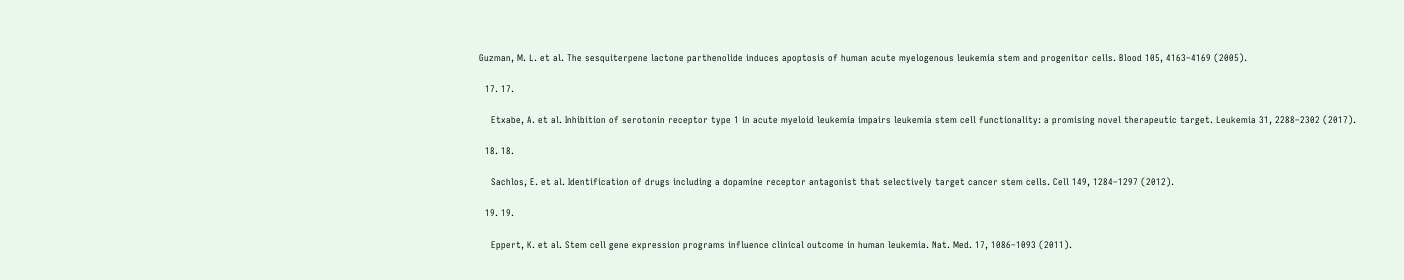Guzman, M. L. et al. The sesquiterpene lactone parthenolide induces apoptosis of human acute myelogenous leukemia stem and progenitor cells. Blood 105, 4163–4169 (2005).

  17. 17.

    Etxabe, A. et al. Inhibition of serotonin receptor type 1 in acute myeloid leukemia impairs leukemia stem cell functionality: a promising novel therapeutic target. Leukemia 31, 2288–2302 (2017).

  18. 18.

    Sachlos, E. et al. Identification of drugs including a dopamine receptor antagonist that selectively target cancer stem cells. Cell 149, 1284–1297 (2012).

  19. 19.

    Eppert, K. et al. Stem cell gene expression programs influence clinical outcome in human leukemia. Nat. Med. 17, 1086–1093 (2011).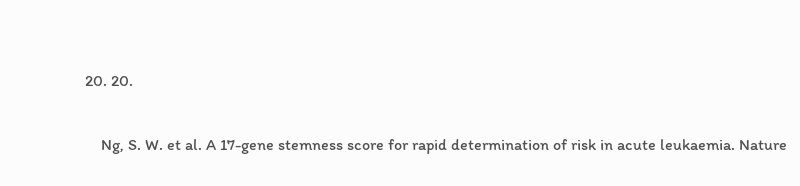20. 20.

    Ng, S. W. et al. A 17-gene stemness score for rapid determination of risk in acute leukaemia. Nature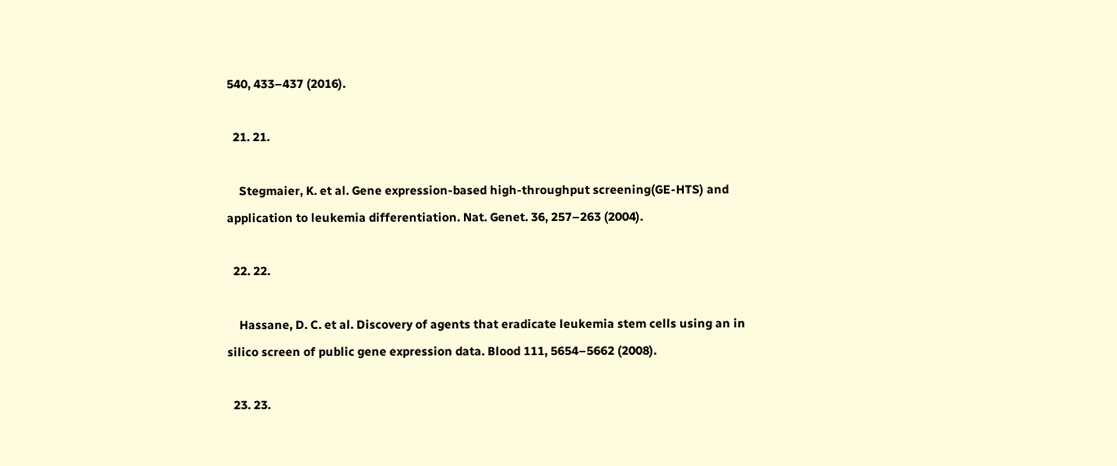540, 433–437 (2016).

  21. 21.

    Stegmaier, K. et al. Gene expression-based high-throughput screening(GE-HTS) and application to leukemia differentiation. Nat. Genet. 36, 257–263 (2004).

  22. 22.

    Hassane, D. C. et al. Discovery of agents that eradicate leukemia stem cells using an in silico screen of public gene expression data. Blood 111, 5654–5662 (2008).

  23. 23.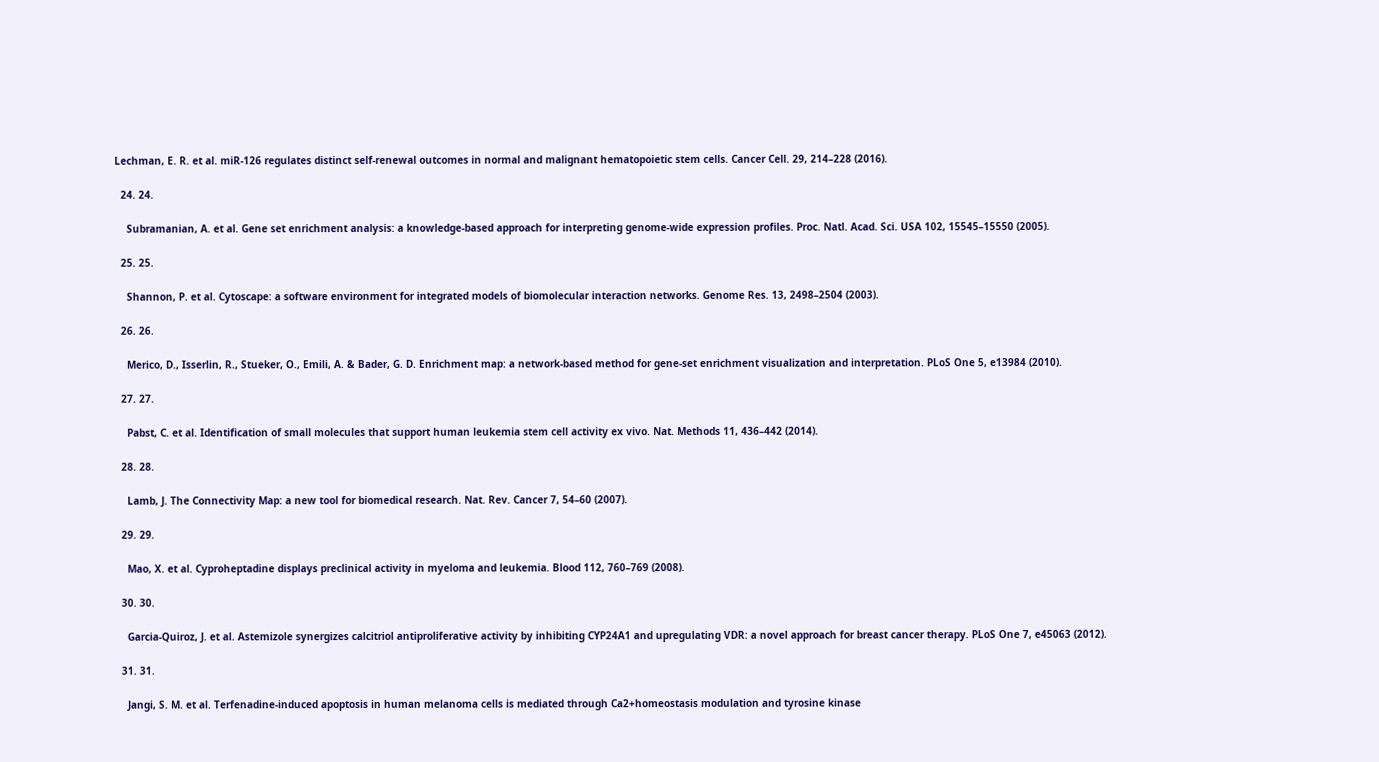Lechman, E. R. et al. miR-126 regulates distinct self-renewal outcomes in normal and malignant hematopoietic stem cells. Cancer Cell. 29, 214–228 (2016).

  24. 24.

    Subramanian, A. et al. Gene set enrichment analysis: a knowledge-based approach for interpreting genome-wide expression profiles. Proc. Natl. Acad. Sci. USA 102, 15545–15550 (2005).

  25. 25.

    Shannon, P. et al. Cytoscape: a software environment for integrated models of biomolecular interaction networks. Genome Res. 13, 2498–2504 (2003).

  26. 26.

    Merico, D., Isserlin, R., Stueker, O., Emili, A. & Bader, G. D. Enrichment map: a network-based method for gene-set enrichment visualization and interpretation. PLoS One 5, e13984 (2010).

  27. 27.

    Pabst, C. et al. Identification of small molecules that support human leukemia stem cell activity ex vivo. Nat. Methods 11, 436–442 (2014).

  28. 28.

    Lamb, J. The Connectivity Map: a new tool for biomedical research. Nat. Rev. Cancer 7, 54–60 (2007).

  29. 29.

    Mao, X. et al. Cyproheptadine displays preclinical activity in myeloma and leukemia. Blood 112, 760–769 (2008).

  30. 30.

    Garcia-Quiroz, J. et al. Astemizole synergizes calcitriol antiproliferative activity by inhibiting CYP24A1 and upregulating VDR: a novel approach for breast cancer therapy. PLoS One 7, e45063 (2012).

  31. 31.

    Jangi, S. M. et al. Terfenadine-induced apoptosis in human melanoma cells is mediated through Ca2+homeostasis modulation and tyrosine kinase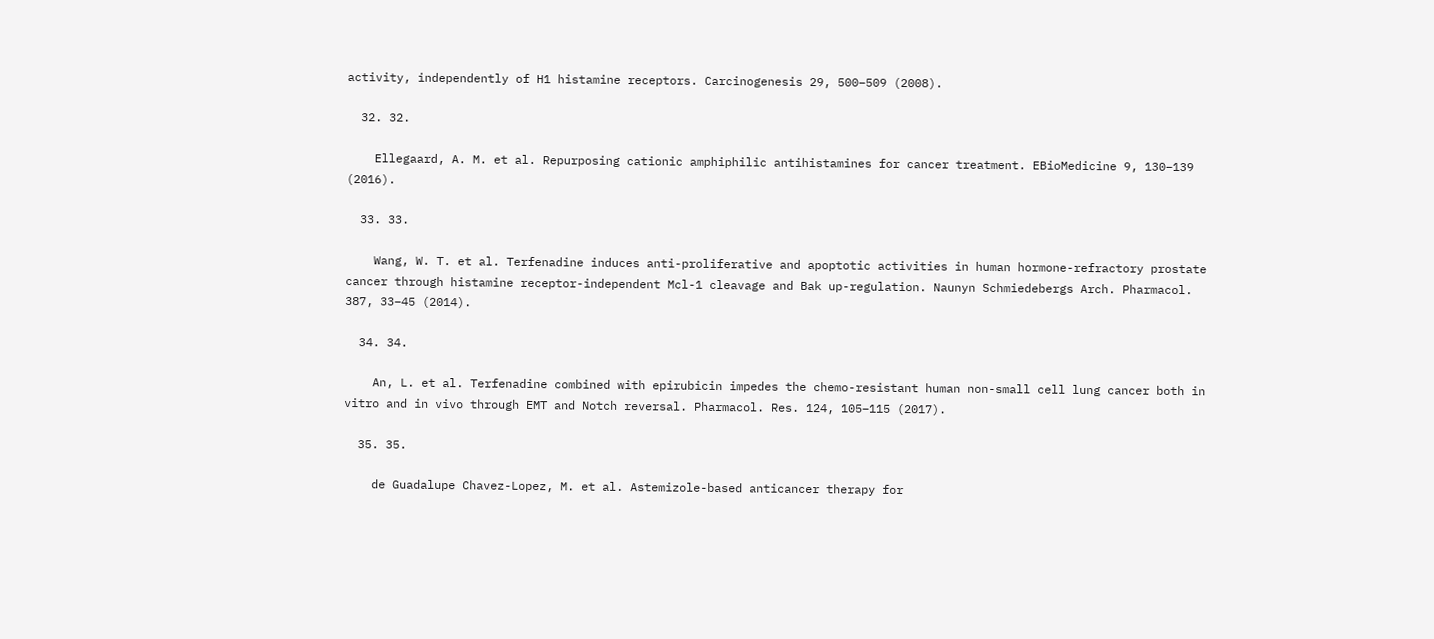activity, independently of H1 histamine receptors. Carcinogenesis 29, 500–509 (2008).

  32. 32.

    Ellegaard, A. M. et al. Repurposing cationic amphiphilic antihistamines for cancer treatment. EBioMedicine 9, 130–139 (2016).

  33. 33.

    Wang, W. T. et al. Terfenadine induces anti-proliferative and apoptotic activities in human hormone-refractory prostate cancer through histamine receptor-independent Mcl-1 cleavage and Bak up-regulation. Naunyn Schmiedebergs Arch. Pharmacol. 387, 33–45 (2014).

  34. 34.

    An, L. et al. Terfenadine combined with epirubicin impedes the chemo-resistant human non-small cell lung cancer both in vitro and in vivo through EMT and Notch reversal. Pharmacol. Res. 124, 105–115 (2017).

  35. 35.

    de Guadalupe Chavez-Lopez, M. et al. Astemizole-based anticancer therapy for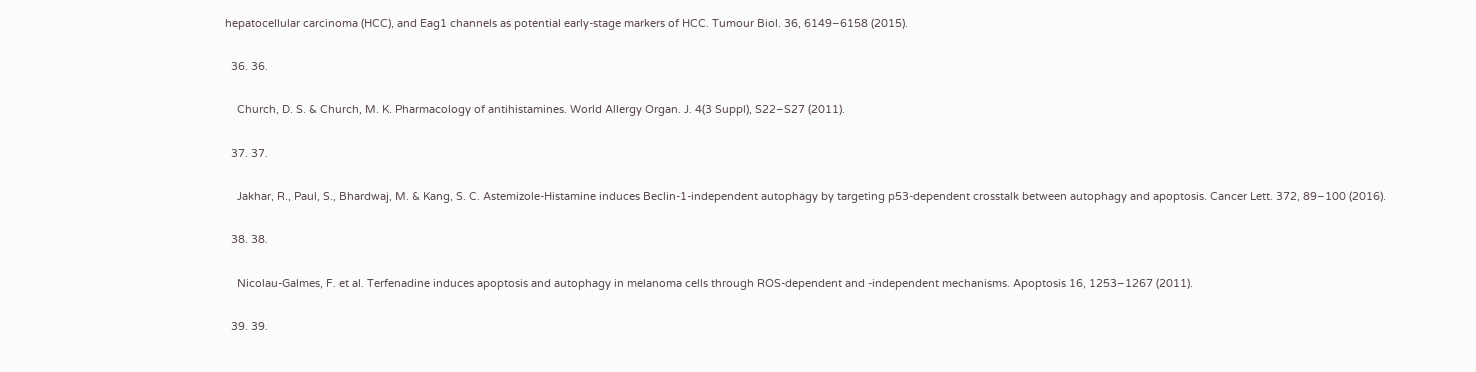hepatocellular carcinoma (HCC), and Eag1 channels as potential early-stage markers of HCC. Tumour Biol. 36, 6149–6158 (2015).

  36. 36.

    Church, D. S. & Church, M. K. Pharmacology of antihistamines. World Allergy Organ. J. 4(3 Suppl), S22–S27 (2011).

  37. 37.

    Jakhar, R., Paul, S., Bhardwaj, M. & Kang, S. C. Astemizole-Histamine induces Beclin-1-independent autophagy by targeting p53-dependent crosstalk between autophagy and apoptosis. Cancer Lett. 372, 89–100 (2016).

  38. 38.

    Nicolau-Galmes, F. et al. Terfenadine induces apoptosis and autophagy in melanoma cells through ROS-dependent and -independent mechanisms. Apoptosis 16, 1253–1267 (2011).

  39. 39.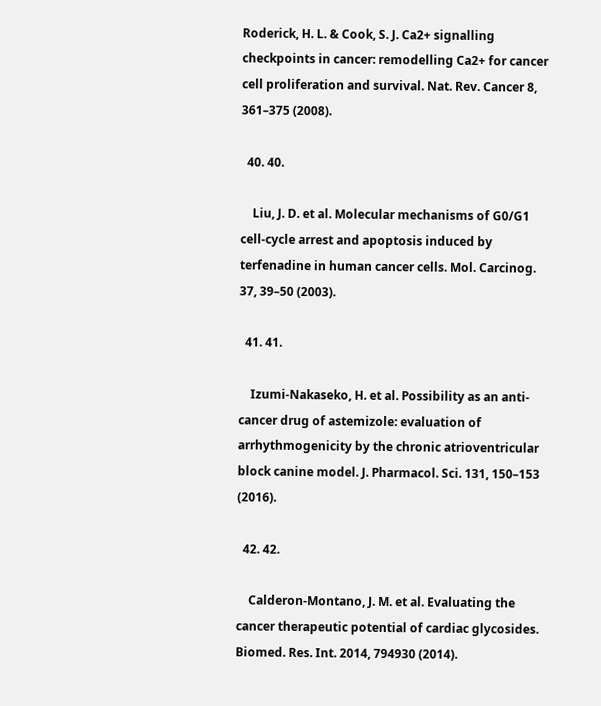Roderick, H. L. & Cook, S. J. Ca2+ signalling checkpoints in cancer: remodelling Ca2+ for cancer cell proliferation and survival. Nat. Rev. Cancer 8, 361–375 (2008).

  40. 40.

    Liu, J. D. et al. Molecular mechanisms of G0/G1 cell-cycle arrest and apoptosis induced by terfenadine in human cancer cells. Mol. Carcinog. 37, 39–50 (2003).

  41. 41.

    Izumi-Nakaseko, H. et al. Possibility as an anti-cancer drug of astemizole: evaluation of arrhythmogenicity by the chronic atrioventricular block canine model. J. Pharmacol. Sci. 131, 150–153 (2016).

  42. 42.

    Calderon-Montano, J. M. et al. Evaluating the cancer therapeutic potential of cardiac glycosides. Biomed. Res. Int. 2014, 794930 (2014).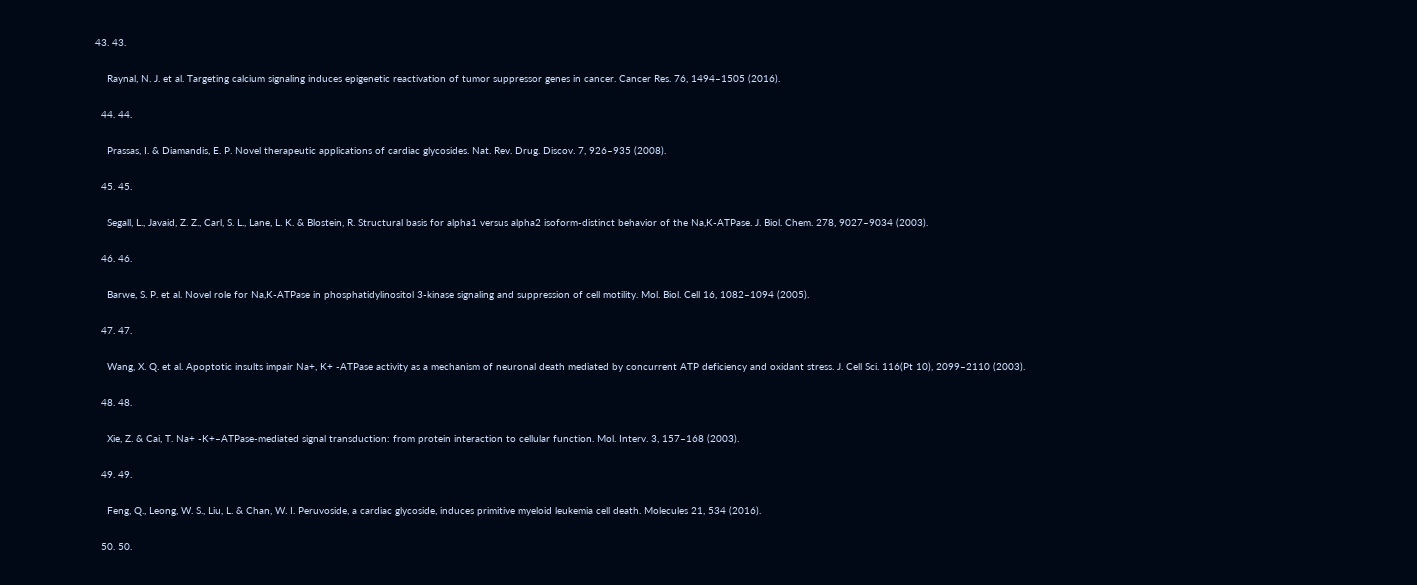43. 43.

    Raynal, N. J. et al. Targeting calcium signaling induces epigenetic reactivation of tumor suppressor genes in cancer. Cancer Res. 76, 1494–1505 (2016).

  44. 44.

    Prassas, I. & Diamandis, E. P. Novel therapeutic applications of cardiac glycosides. Nat. Rev. Drug. Discov. 7, 926–935 (2008).

  45. 45.

    Segall, L., Javaid, Z. Z., Carl, S. L., Lane, L. K. & Blostein, R. Structural basis for alpha1 versus alpha2 isoform-distinct behavior of the Na,K-ATPase. J. Biol. Chem. 278, 9027–9034 (2003).

  46. 46.

    Barwe, S. P. et al. Novel role for Na,K-ATPase in phosphatidylinositol 3-kinase signaling and suppression of cell motility. Mol. Biol. Cell 16, 1082–1094 (2005).

  47. 47.

    Wang, X. Q. et al. Apoptotic insults impair Na+, K+ -ATPase activity as a mechanism of neuronal death mediated by concurrent ATP deficiency and oxidant stress. J. Cell Sci. 116(Pt 10), 2099–2110 (2003).

  48. 48.

    Xie, Z. & Cai, T. Na+ -K+–ATPase-mediated signal transduction: from protein interaction to cellular function. Mol. Interv. 3, 157–168 (2003).

  49. 49.

    Feng, Q., Leong, W. S., Liu, L. & Chan, W. I. Peruvoside, a cardiac glycoside, induces primitive myeloid leukemia cell death. Molecules 21, 534 (2016).

  50. 50.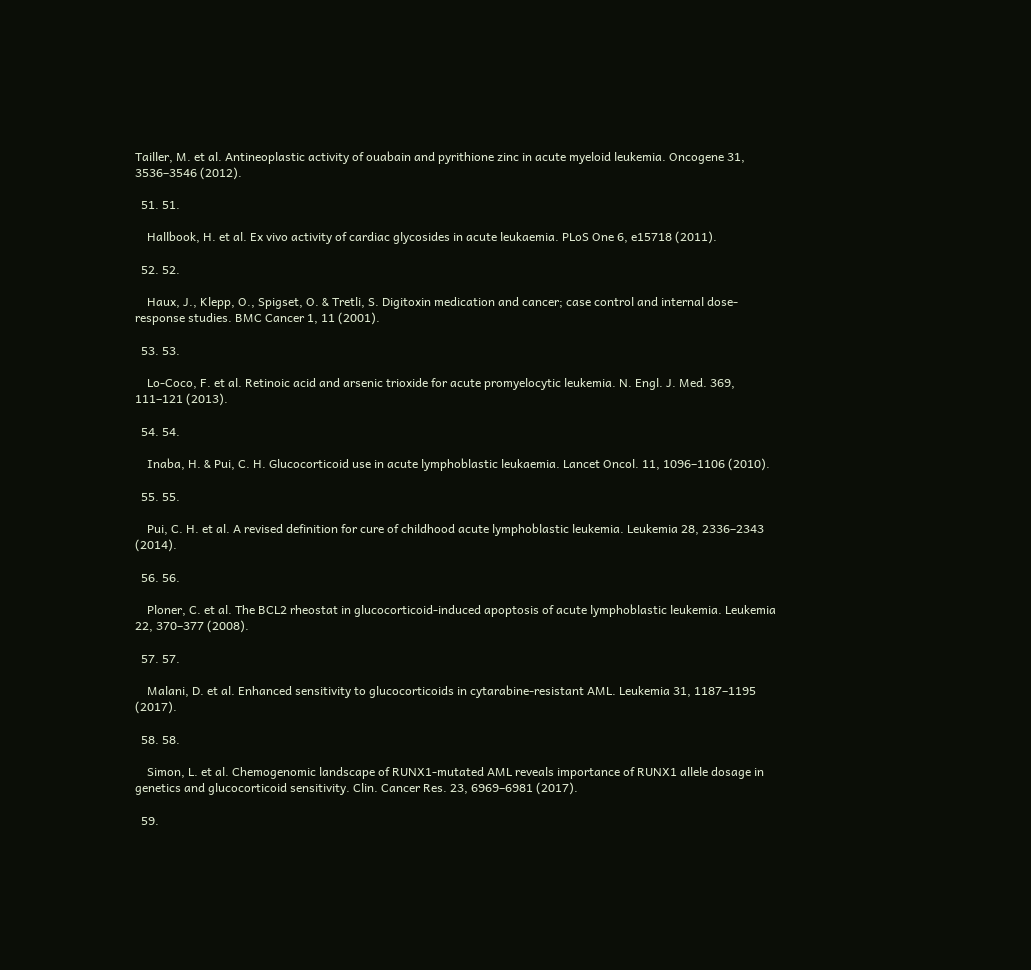Tailler, M. et al. Antineoplastic activity of ouabain and pyrithione zinc in acute myeloid leukemia. Oncogene 31, 3536–3546 (2012).

  51. 51.

    Hallbook, H. et al. Ex vivo activity of cardiac glycosides in acute leukaemia. PLoS One 6, e15718 (2011).

  52. 52.

    Haux, J., Klepp, O., Spigset, O. & Tretli, S. Digitoxin medication and cancer; case control and internal dose-response studies. BMC Cancer 1, 11 (2001).

  53. 53.

    Lo-Coco, F. et al. Retinoic acid and arsenic trioxide for acute promyelocytic leukemia. N. Engl. J. Med. 369, 111–121 (2013).

  54. 54.

    Inaba, H. & Pui, C. H. Glucocorticoid use in acute lymphoblastic leukaemia. Lancet Oncol. 11, 1096–1106 (2010).

  55. 55.

    Pui, C. H. et al. A revised definition for cure of childhood acute lymphoblastic leukemia. Leukemia 28, 2336–2343 (2014).

  56. 56.

    Ploner, C. et al. The BCL2 rheostat in glucocorticoid-induced apoptosis of acute lymphoblastic leukemia. Leukemia 22, 370–377 (2008).

  57. 57.

    Malani, D. et al. Enhanced sensitivity to glucocorticoids in cytarabine-resistant AML. Leukemia 31, 1187–1195 (2017).

  58. 58.

    Simon, L. et al. Chemogenomic landscape of RUNX1-mutated AML reveals importance of RUNX1 allele dosage in genetics and glucocorticoid sensitivity. Clin. Cancer Res. 23, 6969–6981 (2017).

  59.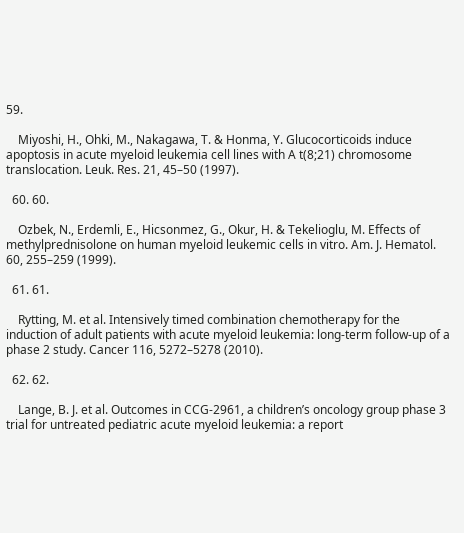59.

    Miyoshi, H., Ohki, M., Nakagawa, T. & Honma, Y. Glucocorticoids induce apoptosis in acute myeloid leukemia cell lines with A t(8;21) chromosome translocation. Leuk. Res. 21, 45–50 (1997).

  60. 60.

    Ozbek, N., Erdemli, E., Hicsonmez, G., Okur, H. & Tekelioglu, M. Effects of methylprednisolone on human myeloid leukemic cells in vitro. Am. J. Hematol. 60, 255–259 (1999).

  61. 61.

    Rytting, M. et al. Intensively timed combination chemotherapy for the induction of adult patients with acute myeloid leukemia: long-term follow-up of a phase 2 study. Cancer 116, 5272–5278 (2010).

  62. 62.

    Lange, B. J. et al. Outcomes in CCG-2961, a children’s oncology group phase 3 trial for untreated pediatric acute myeloid leukemia: a report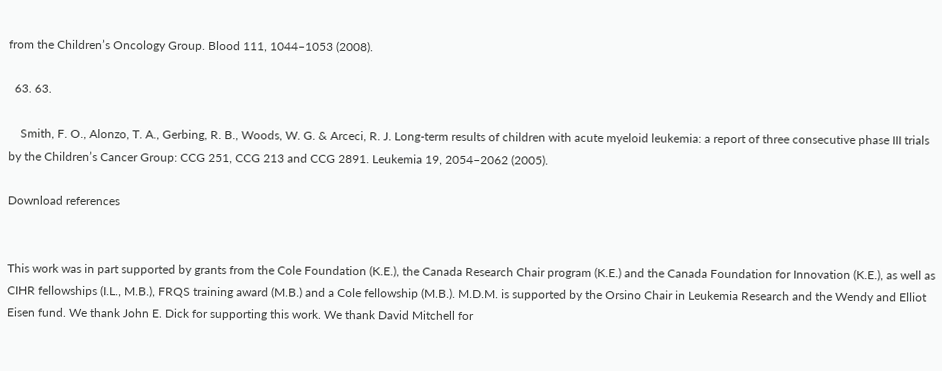from the Children’s Oncology Group. Blood 111, 1044–1053 (2008).

  63. 63.

    Smith, F. O., Alonzo, T. A., Gerbing, R. B., Woods, W. G. & Arceci, R. J. Long-term results of children with acute myeloid leukemia: a report of three consecutive phase III trials by the Children’s Cancer Group: CCG 251, CCG 213 and CCG 2891. Leukemia 19, 2054–2062 (2005).

Download references


This work was in part supported by grants from the Cole Foundation (K.E.), the Canada Research Chair program (K.E.) and the Canada Foundation for Innovation (K.E.), as well as CIHR fellowships (I.L., M.B.), FRQS training award (M.B.) and a Cole fellowship (M.B.). M.D.M. is supported by the Orsino Chair in Leukemia Research and the Wendy and Elliot Eisen fund. We thank John E. Dick for supporting this work. We thank David Mitchell for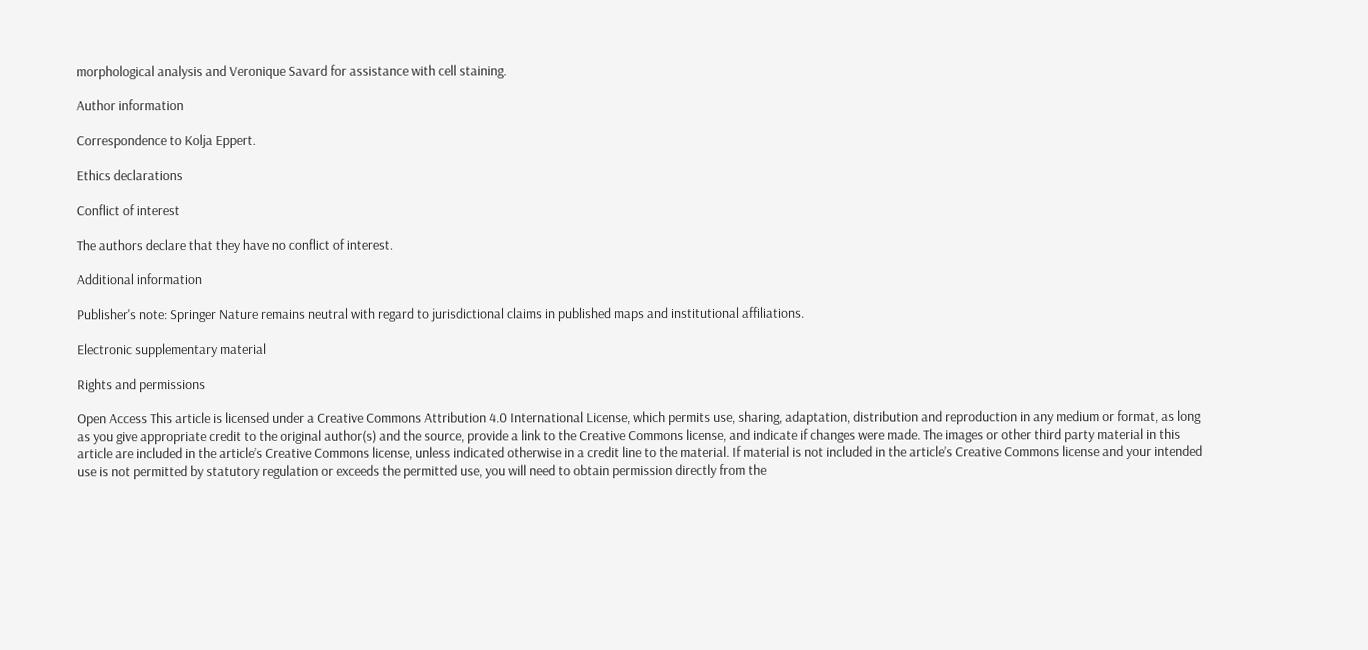morphological analysis and Veronique Savard for assistance with cell staining.

Author information

Correspondence to Kolja Eppert.

Ethics declarations

Conflict of interest

The authors declare that they have no conflict of interest.

Additional information

Publisher's note: Springer Nature remains neutral with regard to jurisdictional claims in published maps and institutional affiliations.

Electronic supplementary material

Rights and permissions

Open Access This article is licensed under a Creative Commons Attribution 4.0 International License, which permits use, sharing, adaptation, distribution and reproduction in any medium or format, as long as you give appropriate credit to the original author(s) and the source, provide a link to the Creative Commons license, and indicate if changes were made. The images or other third party material in this article are included in the article’s Creative Commons license, unless indicated otherwise in a credit line to the material. If material is not included in the article’s Creative Commons license and your intended use is not permitted by statutory regulation or exceeds the permitted use, you will need to obtain permission directly from the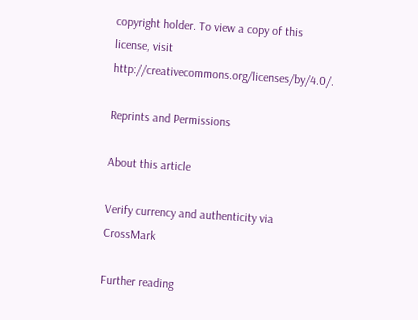copyright holder. To view a copy of this license, visit http://creativecommons.org/licenses/by/4.0/.

Reprints and Permissions

About this article

Verify currency and authenticity via CrossMark

Further reading